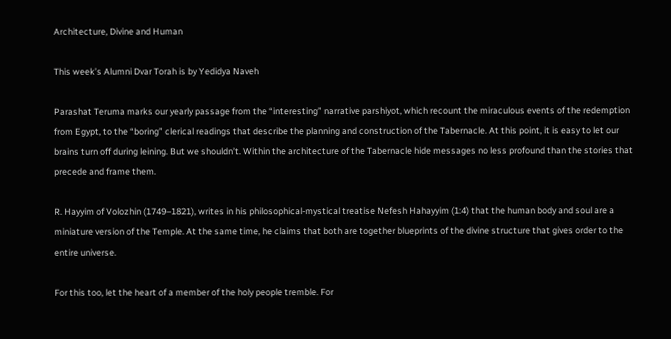Architecture, Divine and Human

This week’s Alumni Dvar Torah is by Yedidya Naveh

Parashat Teruma marks our yearly passage from the “interesting” narrative parshiyot, which recount the miraculous events of the redemption from Egypt, to the “boring” clerical readings that describe the planning and construction of the Tabernacle. At this point, it is easy to let our brains turn off during leining. But we shouldn’t. Within the architecture of the Tabernacle hide messages no less profound than the stories that precede and frame them.

R. Hayyim of Volozhin (1749–1821), writes in his philosophical-mystical treatise Nefesh Hahayyim (1:4) that the human body and soul are a miniature version of the Temple. At the same time, he claims that both are together blueprints of the divine structure that gives order to the entire universe.

For this too, let the heart of a member of the holy people tremble. For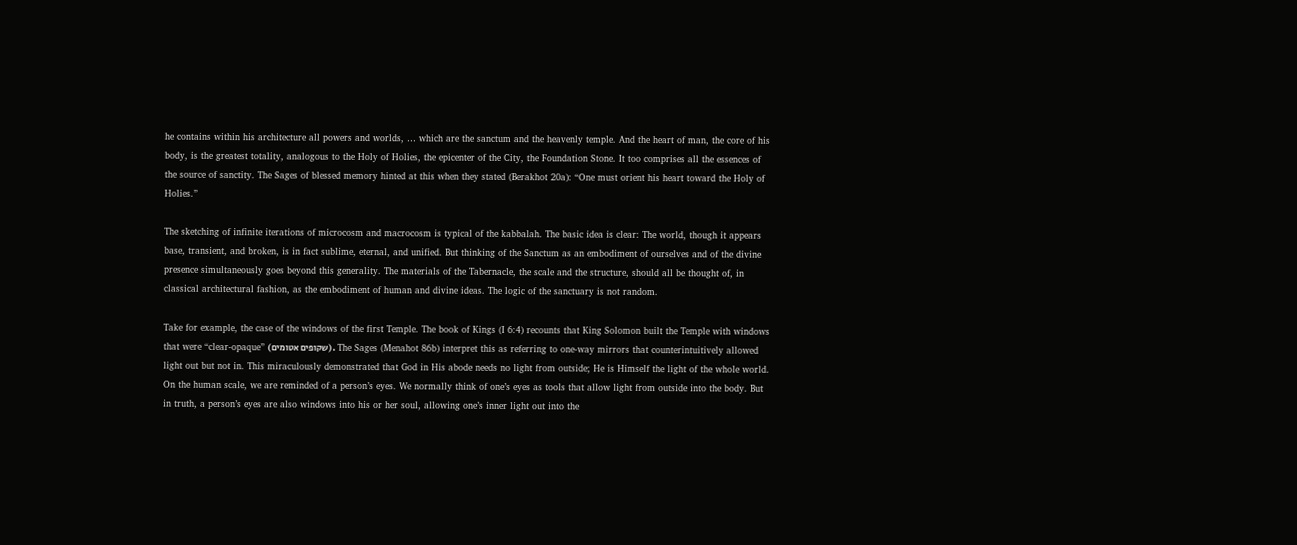he contains within his architecture all powers and worlds, … which are the sanctum and the heavenly temple. And the heart of man, the core of his body, is the greatest totality, analogous to the Holy of Holies, the epicenter of the City, the Foundation Stone. It too comprises all the essences of the source of sanctity. The Sages of blessed memory hinted at this when they stated (Berakhot 20a): “One must orient his heart toward the Holy of Holies.”

The sketching of infinite iterations of microcosm and macrocosm is typical of the kabbalah. The basic idea is clear: The world, though it appears base, transient, and broken, is in fact sublime, eternal, and unified. But thinking of the Sanctum as an embodiment of ourselves and of the divine presence simultaneously goes beyond this generality. The materials of the Tabernacle, the scale and the structure, should all be thought of, in classical architectural fashion, as the embodiment of human and divine ideas. The logic of the sanctuary is not random.

Take for example, the case of the windows of the first Temple. The book of Kings (I 6:4) recounts that King Solomon built the Temple with windows that were “clear-opaque” (שקופים אטומים). The Sages (Menahot 86b) interpret this as referring to one-way mirrors that counterintuitively allowed light out but not in. This miraculously demonstrated that God in His abode needs no light from outside; He is Himself the light of the whole world. On the human scale, we are reminded of a person’s eyes. We normally think of one’s eyes as tools that allow light from outside into the body. But in truth, a person’s eyes are also windows into his or her soul, allowing one’s inner light out into the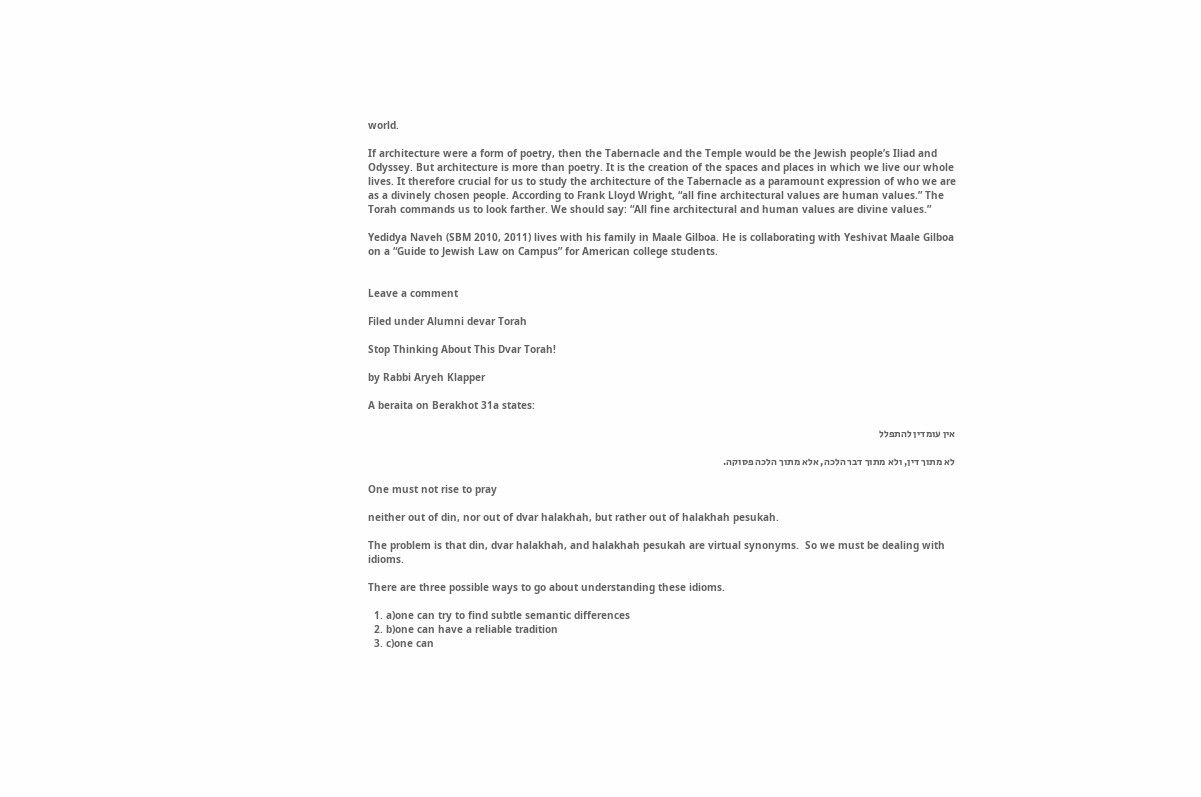world.

If architecture were a form of poetry, then the Tabernacle and the Temple would be the Jewish people’s Iliad and Odyssey. But architecture is more than poetry. It is the creation of the spaces and places in which we live our whole lives. It therefore crucial for us to study the architecture of the Tabernacle as a paramount expression of who we are as a divinely chosen people. According to Frank Lloyd Wright, “all fine architectural values are human values.” The Torah commands us to look farther. We should say: “All fine architectural and human values are divine values.”

Yedidya Naveh (SBM 2010, 2011) lives with his family in Maale Gilboa. He is collaborating with Yeshivat Maale Gilboa on a “Guide to Jewish Law on Campus” for American college students.


Leave a comment

Filed under Alumni devar Torah

Stop Thinking About This Dvar Torah!

by Rabbi Aryeh Klapper

A beraita on Berakhot 31a states:

אין עומדין להתפלל

לא מתוך דין, ולא מתוך דבר הלכה, אלא מתוך הלכה פסוקה.

One must not rise to pray

neither out of din, nor out of dvar halakhah, but rather out of halakhah pesukah.

The problem is that din, dvar halakhah, and halakhah pesukah are virtual synonyms.  So we must be dealing with idioms.

There are three possible ways to go about understanding these idioms.

  1. a)one can try to find subtle semantic differences
  2. b)one can have a reliable tradition
  3. c)one can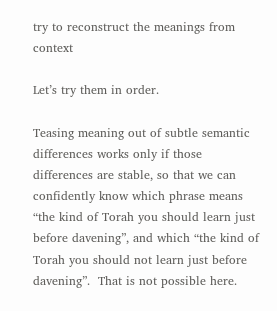try to reconstruct the meanings from context

Let’s try them in order.

Teasing meaning out of subtle semantic differences works only if those differences are stable, so that we can confidently know which phrase means “the kind of Torah you should learn just before davening”, and which “the kind of Torah you should not learn just before davening”.  That is not possible here.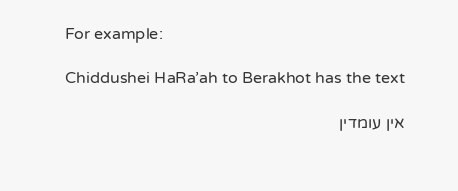For example:

Chiddushei HaRa’ah to Berakhot has the text

אין עומדין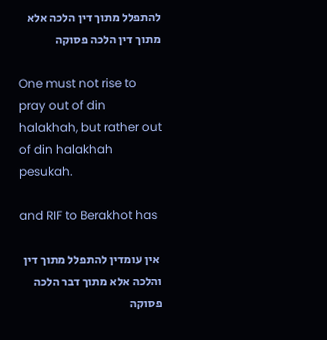להתפלל מתוך דין הלכה אלא מתוך דין הלכה פסוקה

One must not rise to pray out of din halakhah, but rather out of din halakhah pesukah.

and RIF to Berakhot has

 אין עומדין להתפלל מתוך דין והלכה אלא מתוך דבר הלכה פסוקה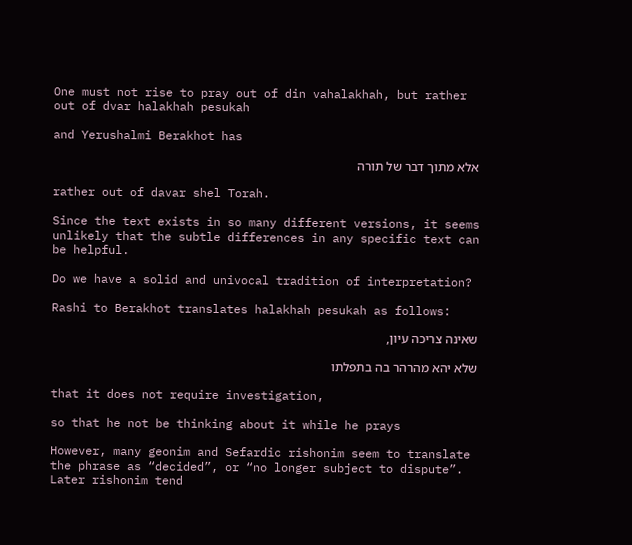One must not rise to pray out of din vahalakhah, but rather out of dvar halakhah pesukah

and Yerushalmi Berakhot has

אלא מתוך דבר של תורה

rather out of davar shel Torah.

Since the text exists in so many different versions, it seems unlikely that the subtle differences in any specific text can be helpful.

Do we have a solid and univocal tradition of interpretation?

Rashi to Berakhot translates halakhah pesukah as follows:

שאינה צריכה עיון,

שלא יהא מהרהר בה בתפלתו

that it does not require investigation,

so that he not be thinking about it while he prays

However, many geonim and Sefardic rishonim seem to translate the phrase as “decided”, or “no longer subject to dispute”.  Later rishonim tend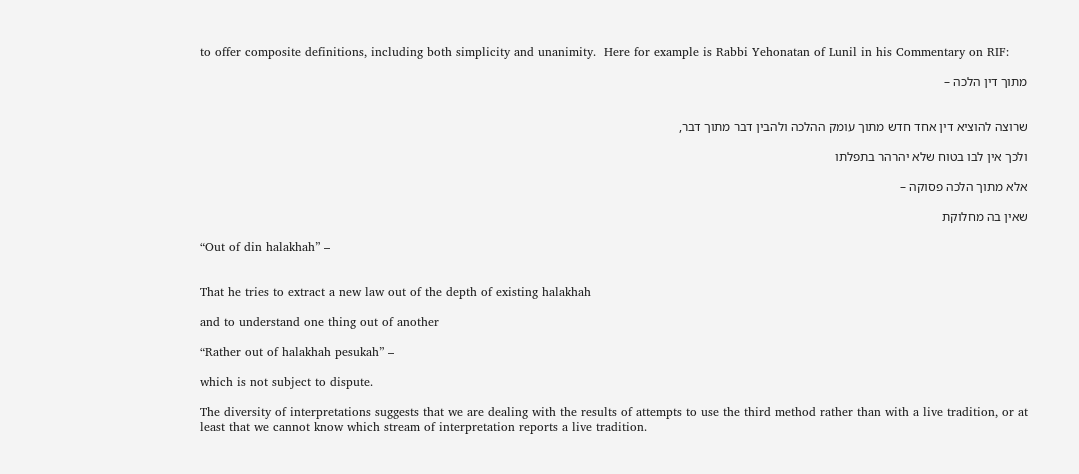to offer composite definitions, including both simplicity and unanimity.  Here for example is Rabbi Yehonatan of Lunil in his Commentary on RIF:

מתוך דין הלכה –


שרוצה להוציא דין אחד חדש מתוך עומק ההלכה ולהבין דבר מתוך דבר,

ולכך אין לבו בטוח שלא יהרהר בתפלתו

אלא מתוך הלכה פסוקה –

שאין בה מחלוקת

“Out of din halakhah” –


That he tries to extract a new law out of the depth of existing halakhah

and to understand one thing out of another

“Rather out of halakhah pesukah” –

which is not subject to dispute.

The diversity of interpretations suggests that we are dealing with the results of attempts to use the third method rather than with a live tradition, or at least that we cannot know which stream of interpretation reports a live tradition.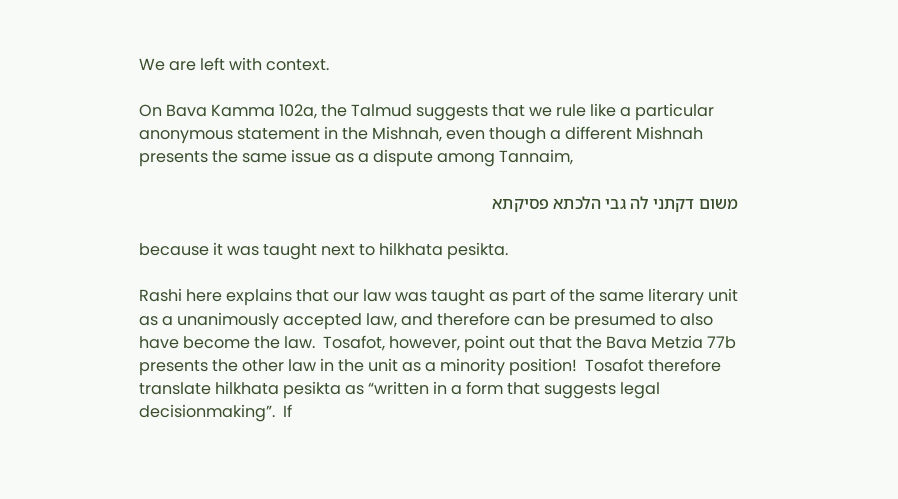We are left with context.

On Bava Kamma 102a, the Talmud suggests that we rule like a particular anonymous statement in the Mishnah, even though a different Mishnah presents the same issue as a dispute among Tannaim,

משום דקתני לה גבי הלכתא פסיקתא

because it was taught next to hilkhata pesikta.

Rashi here explains that our law was taught as part of the same literary unit as a unanimously accepted law, and therefore can be presumed to also have become the law.  Tosafot, however, point out that the Bava Metzia 77b presents the other law in the unit as a minority position!  Tosafot therefore translate hilkhata pesikta as “written in a form that suggests legal decisionmaking”.  If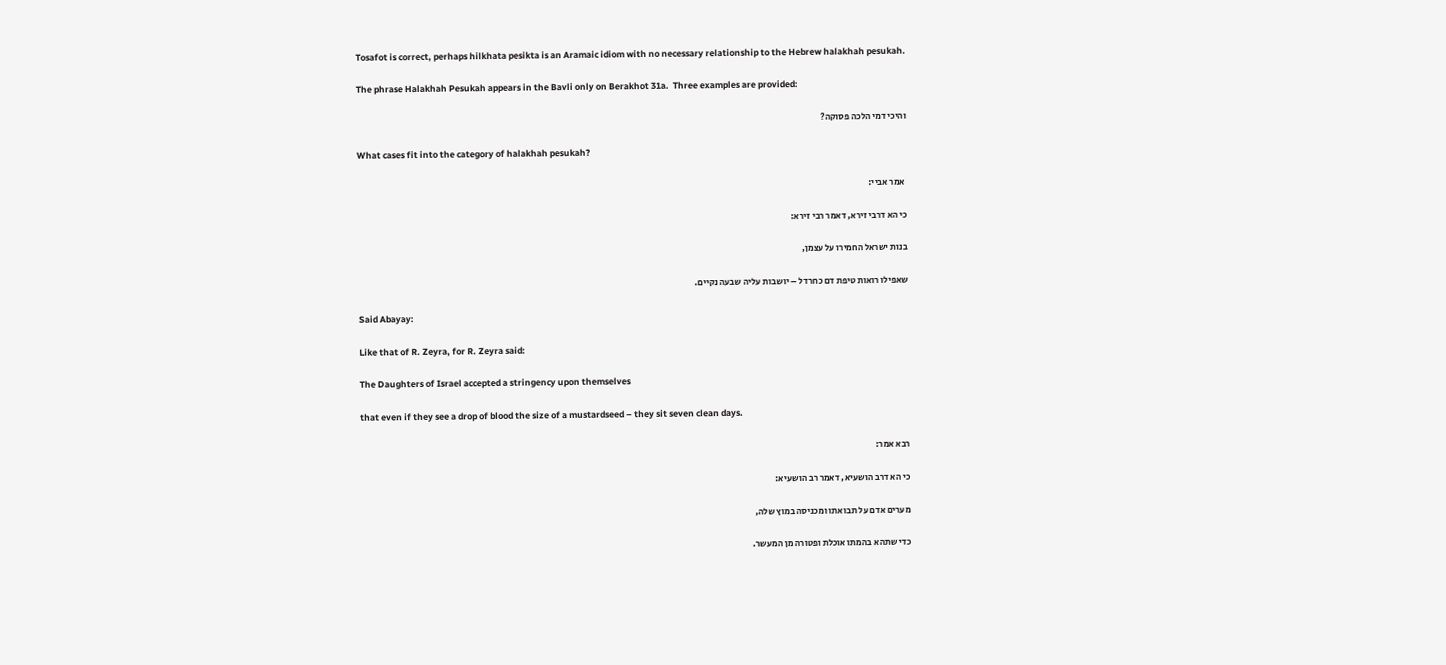Tosafot is correct, perhaps hilkhata pesikta is an Aramaic idiom with no necessary relationship to the Hebrew halakhah pesukah.

The phrase Halakhah Pesukah appears in the Bavli only on Berakhot 31a.  Three examples are provided:

והיכי דמי הלכה פסוקה?

What cases fit into the category of halakhah pesukah?

 אמר אביי:

כי הא דרבי זירא, דאמר רבי זירא:

בנות ישראל החמירו על עצמן,

שאפילו רואות טיפת דם כחרדל – יושבות עליה שבעה נקיים.

Said Abayay:

Like that of R. Zeyra, for R. Zeyra said:

The Daughters of Israel accepted a stringency upon themselves

that even if they see a drop of blood the size of a mustardseed – they sit seven clean days.

רבא אמר:

כי הא דרב הושעיא, דאמר רב הושעיא:

מערים אדם על תבואתו ומכניסה במוץ שלה,

כדי שתהא בהמתו אוכלת ופטורה מן המעשר.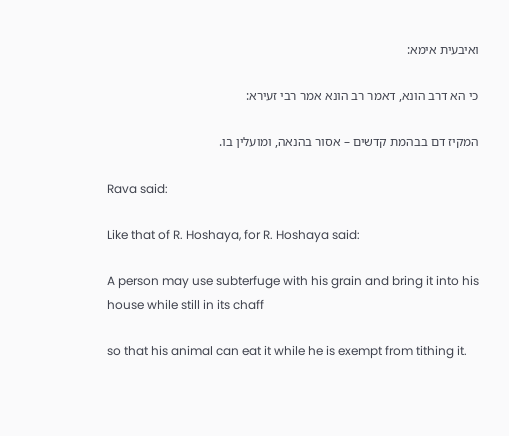ואיבעית אימא:

כי הא דרב הונא, דאמר רב הונא אמר רבי זעירא:

המקיז דם בבהמת קדשים – אסור בהנאה, ומועלין בו.

Rava said:

Like that of R. Hoshaya, for R. Hoshaya said:

A person may use subterfuge with his grain and bring it into his house while still in its chaff

so that his animal can eat it while he is exempt from tithing it.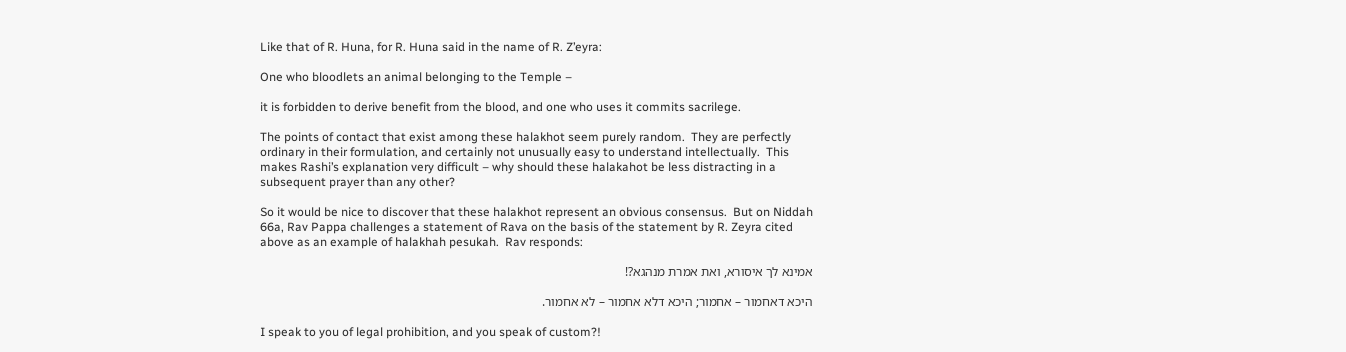Like that of R. Huna, for R. Huna said in the name of R. Z’eyra:

One who bloodlets an animal belonging to the Temple –

it is forbidden to derive benefit from the blood, and one who uses it commits sacrilege.

The points of contact that exist among these halakhot seem purely random.  They are perfectly ordinary in their formulation, and certainly not unusually easy to understand intellectually.  This makes Rashi’s explanation very difficult – why should these halakahot be less distracting in a subsequent prayer than any other?

So it would be nice to discover that these halakhot represent an obvious consensus.  But on Niddah 66a, Rav Pappa challenges a statement of Rava on the basis of the statement by R. Zeyra cited above as an example of halakhah pesukah.  Rav responds:

אמינא לך איסורא, ואת אמרת מנהגא?!

היכא דאחמור – אחמור; היכא דלא אחמור – לא אחמור.

I speak to you of legal prohibition, and you speak of custom?!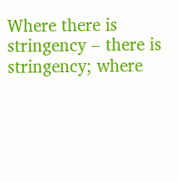Where there is stringency – there is stringency; where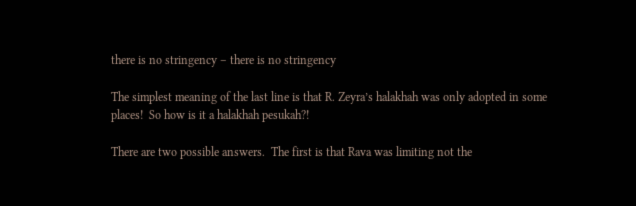there is no stringency – there is no stringency

The simplest meaning of the last line is that R. Zeyra’s halakhah was only adopted in some places!  So how is it a halakhah pesukah?!

There are two possible answers.  The first is that Rava was limiting not the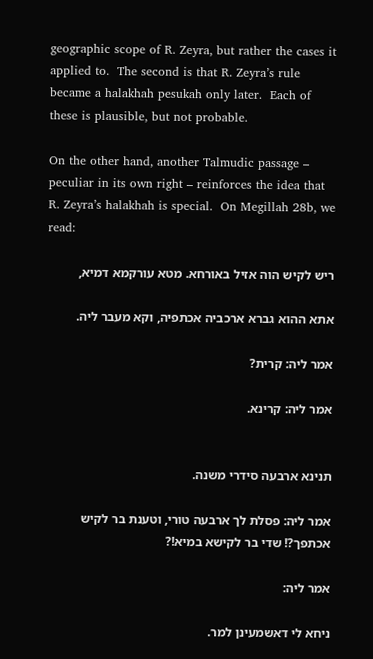geographic scope of R. Zeyra, but rather the cases it applied to.  The second is that R. Zeyra’s rule became a halakhah pesukah only later.  Each of these is plausible, but not probable.

On the other hand, another Talmudic passage – peculiar in its own right – reinforces the idea that R. Zeyra’s halakhah is special.  On Megillah 28b, we read:

ריש לקיש הוה אזיל באורחא. מטא עורקמא דמיא,

אתא ההוא גברא ארכביה אכתפיה, וקא מעבר ליה.

אמר ליה: קרית?

אמר ליה: קרינא.


תנינא ארבעה סידרי משנה.

אמר ליה: פסלת לך ארבעה טורי, וטענת בר לקיש אכתפך?! שדי בר לקישא במיא!?

אמר ליה:

ניחא לי דאשמעינן למר.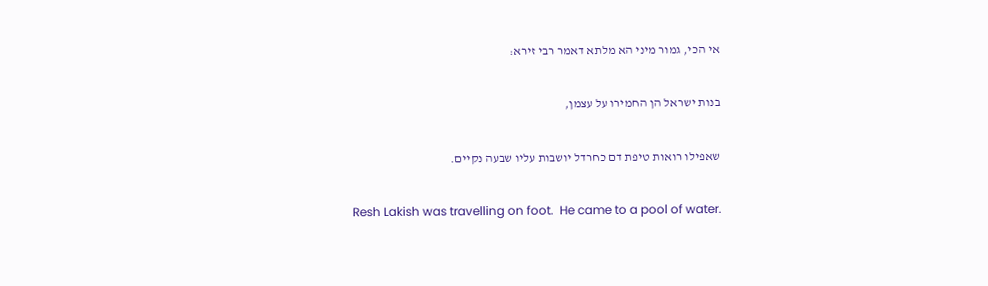אי הכי, גמור מיני הא מלתא דאמר רבי זירא:

בנות ישראל הן החמירו על עצמן,

שאפילו רואות טיפת דם כחרדל יושבות עליו שבעה נקיים.

Resh Lakish was travelling on foot.  He came to a pool of water.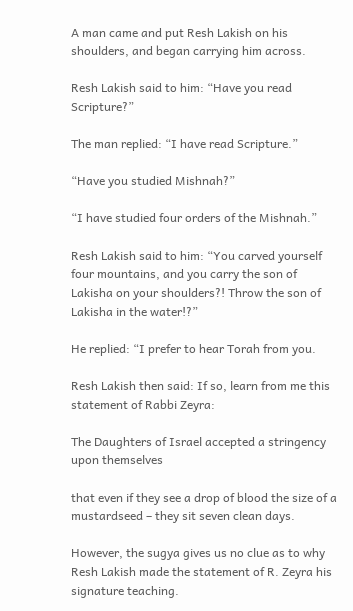A man came and put Resh Lakish on his shoulders, and began carrying him across.

Resh Lakish said to him: “Have you read Scripture?”

The man replied: “I have read Scripture.”

“Have you studied Mishnah?”

“I have studied four orders of the Mishnah.”

Resh Lakish said to him: “You carved yourself four mountains, and you carry the son of Lakisha on your shoulders?! Throw the son of Lakisha in the water!?”

He replied: “I prefer to hear Torah from you.

Resh Lakish then said: If so, learn from me this statement of Rabbi Zeyra:

The Daughters of Israel accepted a stringency upon themselves

that even if they see a drop of blood the size of a mustardseed – they sit seven clean days.

However, the sugya gives us no clue as to why Resh Lakish made the statement of R. Zeyra his signature teaching.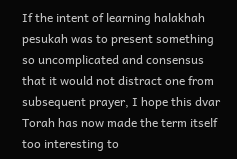If the intent of learning halakhah pesukah was to present something so uncomplicated and consensus that it would not distract one from subsequent prayer, I hope this dvar Torah has now made the term itself too interesting to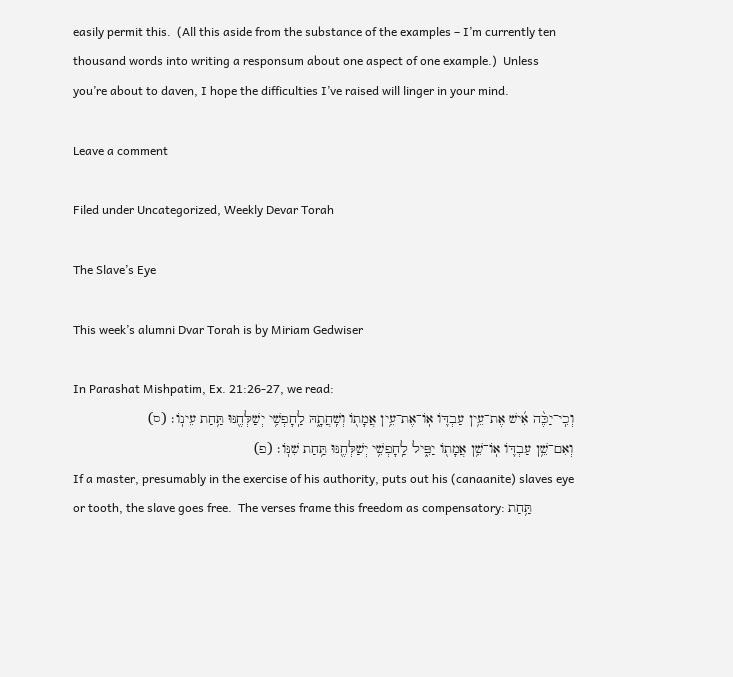easily permit this.  (All this aside from the substance of the examples – I’m currently ten thousand words into writing a responsum about one aspect of one example.)  Unless you’re about to daven, I hope the difficulties I’ve raised will linger in your mind.

Leave a comment

Filed under Uncategorized, Weekly Devar Torah

The Slave’s Eye

This week’s alumni Dvar Torah is by Miriam Gedwiser

In Parashat Mishpatim, Ex. 21:26-27, we read:
וְכִֽי־יַכֶּ֨ה אִ֜ישׁ אֶת־עֵ֥ין עַבְדּ֛וֹ אֽוֹ־אֶת־עֵ֥ין אֲמָת֖וֹ וְשִֽׁחֲתָ֑הּ לַֽחָפְשִׁ֥י יְשַׁלְּחֶ֖נּוּ תַּ֥חַת עֵינֽוֹ׃ (ס)
וְאִם־שֵׁ֥ן עַבְדּ֛וֹ אֽוֹ־שֵׁ֥ן אֲמָת֖וֹ יַפִּ֑יל לַֽחָפְשִׁ֥י יְשַׁלְּחֶ֖נּוּ תַּ֥חַת שִׁנּֽוֹ׃ (פ)
If a master, presumably in the exercise of his authority, puts out his (canaanite) slaves eye or tooth, the slave goes free.  The verses frame this freedom as compensatory: תַּ֥חַת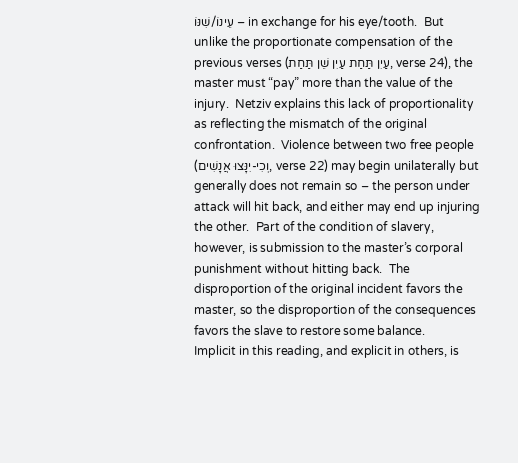עֵינוֹ/שִׁנּוֹ – in exchange for his eye/tooth.  But unlike the proportionate compensation of the previous verses (עַיִן תַּחַת עַיִן שֵׁן תַּחַת, verse 24), the master must “pay” more than the value of the injury.  Netziv explains this lack of proportionality as reflecting the mismatch of the original confrontation.  Violence between two free people (וְכִי-יִנָּצוּ אֲנָשִׁים, verse 22) may begin unilaterally but generally does not remain so – the person under attack will hit back, and either may end up injuring the other.  Part of the condition of slavery, however, is submission to the master’s corporal punishment without hitting back.  The disproportion of the original incident favors the master, so the disproportion of the consequences favors the slave to restore some balance.
Implicit in this reading, and explicit in others, is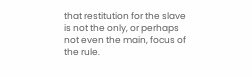that restitution for the slave is not the only, or perhaps not even the main, focus of the rule.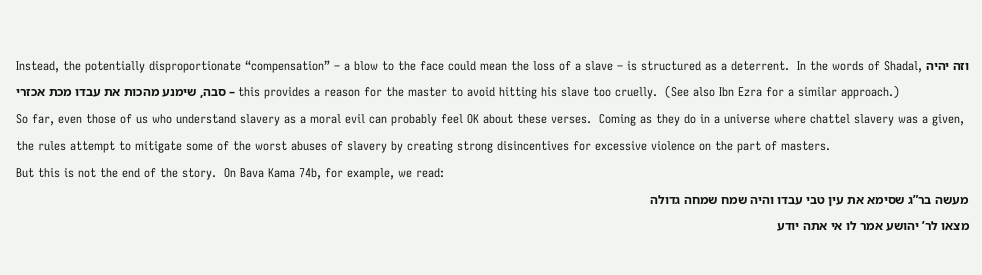Instead, the potentially disproportionate “compensation” – a blow to the face could mean the loss of a slave – is structured as a deterrent.  In the words of Shadal, וזה יהיה סבה, שימנע מהכות את עבדו מכת אכזרי – this provides a reason for the master to avoid hitting his slave too cruelly.  (See also Ibn Ezra for a similar approach.)
So far, even those of us who understand slavery as a moral evil can probably feel OK about these verses.  Coming as they do in a universe where chattel slavery was a given, the rules attempt to mitigate some of the worst abuses of slavery by creating strong disincentives for excessive violence on the part of masters.
But this is not the end of the story.  On Bava Kama 74b, for example, we read:
מעשה בר”ג שסימא את עין טבי עבדו והיה שמח שמחה גדולה
מצאו לר’ יהושע אמר לו אי אתה יודע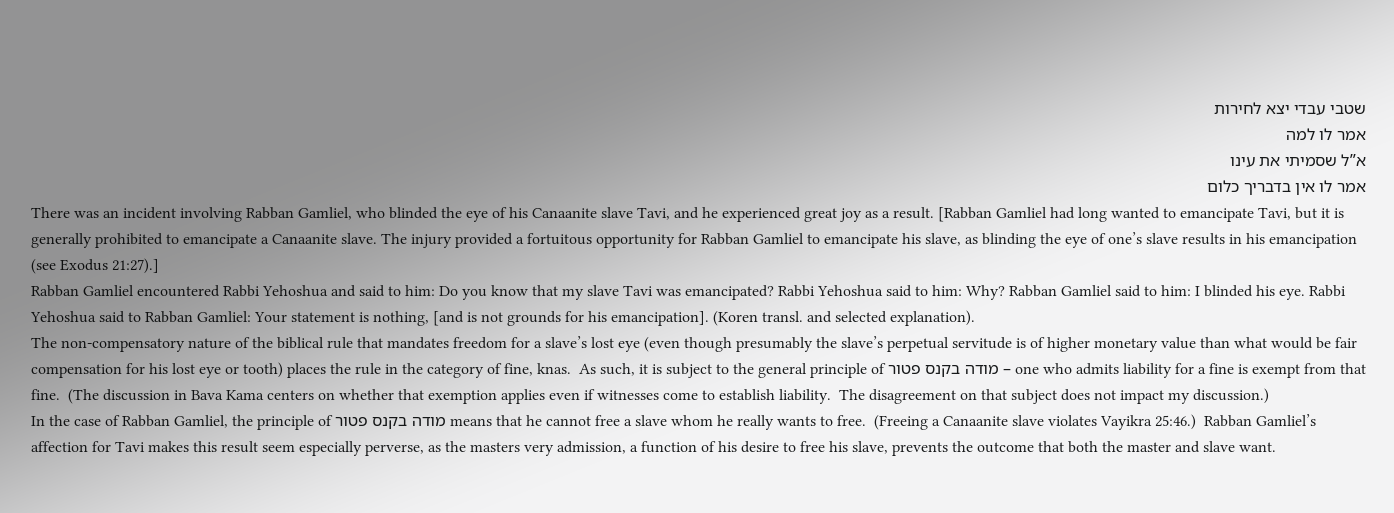שטבי עבדי יצא לחירות
אמר לו למה
א”ל שסמיתי את עינו
אמר לו אין בדבריך כלום
There was an incident involving Rabban Gamliel, who blinded the eye of his Canaanite slave Tavi, and he experienced great joy as a result. [Rabban Gamliel had long wanted to emancipate Tavi, but it is generally prohibited to emancipate a Canaanite slave. The injury provided a fortuitous opportunity for Rabban Gamliel to emancipate his slave, as blinding the eye of one’s slave results in his emancipation (see Exodus 21:27).]
Rabban Gamliel encountered Rabbi Yehoshua and said to him: Do you know that my slave Tavi was emancipated? Rabbi Yehoshua said to him: Why? Rabban Gamliel said to him: I blinded his eye. Rabbi Yehoshua said to Rabban Gamliel: Your statement is nothing, [and is not grounds for his emancipation]. (Koren transl. and selected explanation).
The non-compensatory nature of the biblical rule that mandates freedom for a slave’s lost eye (even though presumably the slave’s perpetual servitude is of higher monetary value than what would be fair compensation for his lost eye or tooth) places the rule in the category of fine, knas.  As such, it is subject to the general principle of מודה בקנס פטור – one who admits liability for a fine is exempt from that fine.  (The discussion in Bava Kama centers on whether that exemption applies even if witnesses come to establish liability.  The disagreement on that subject does not impact my discussion.)
In the case of Rabban Gamliel, the principle of מודה בקנס פטור means that he cannot free a slave whom he really wants to free.  (Freeing a Canaanite slave violates Vayikra 25:46.)  Rabban Gamliel’s affection for Tavi makes this result seem especially perverse, as the masters very admission, a function of his desire to free his slave, prevents the outcome that both the master and slave want.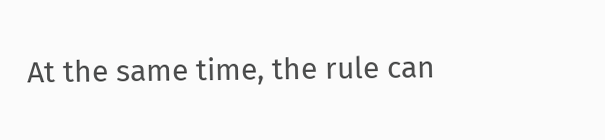At the same time, the rule can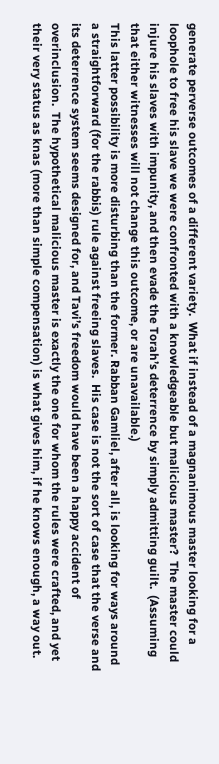generate perverse outcomes of a different variety.  What if instead of a magnanimous master looking for a loophole to free his slave we were confronted with a knowledgeable but malicious master?  The master could injure his slaves with impunity, and then evade the Torah’s deterrence by simply admitting guilt.  (Assuming that either witnesses will not change this outcome, or are unavailable.)
This latter possibility is more disturbing than the former. Rabban Gamliel, after all, is looking for ways around a straightforward (for the rabbis) rule against freeing slaves.  His case is not the sort of case that the verse and its deterrence system seems designed for, and Tavi’s freedom would have been a happy accident of overinclusion.  The hypothetical malicious master is exactly the one for whom the rules were crafted, and yet their very status as knas (more than simple compensation) is what gives him, if he knows enough, a way out.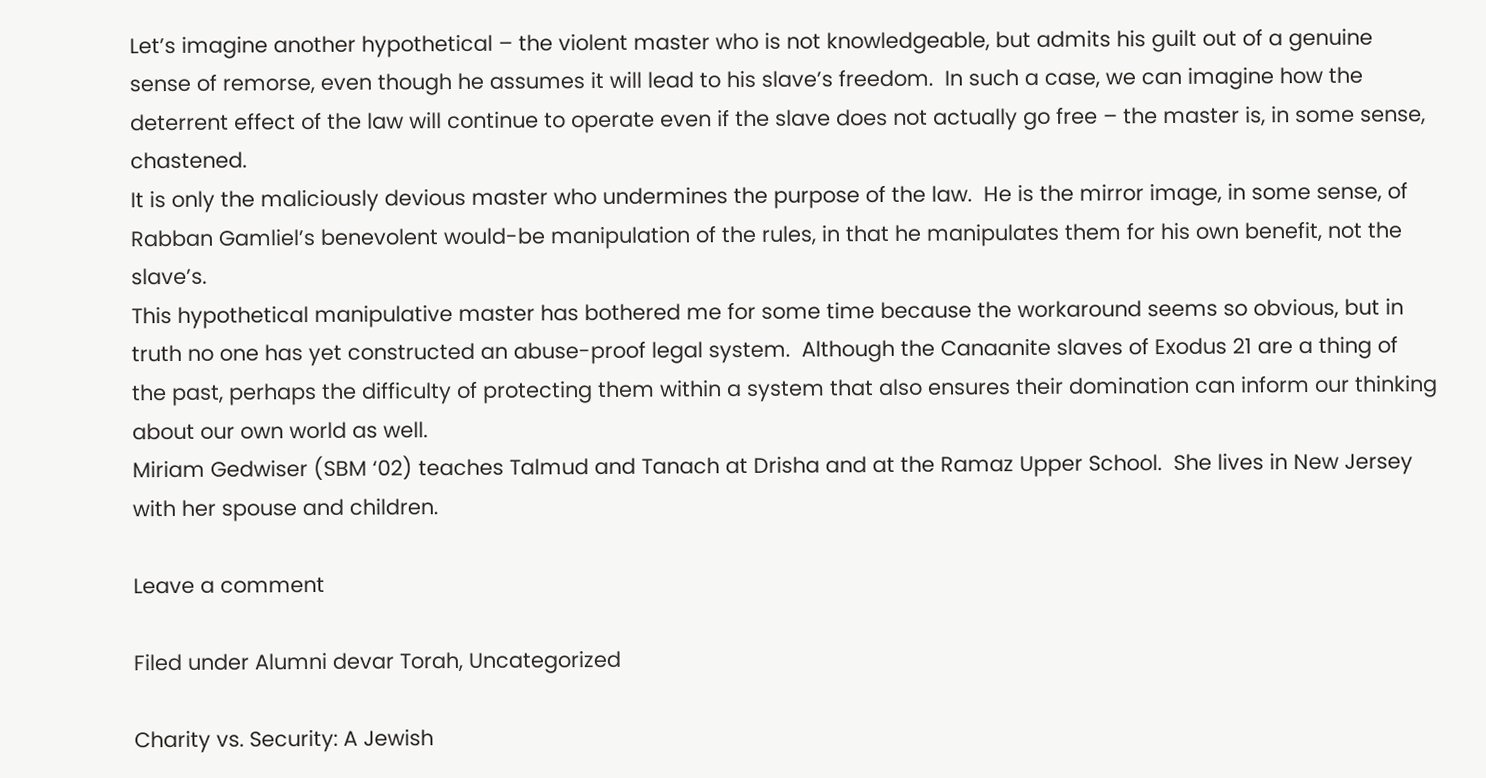Let’s imagine another hypothetical – the violent master who is not knowledgeable, but admits his guilt out of a genuine sense of remorse, even though he assumes it will lead to his slave’s freedom.  In such a case, we can imagine how the deterrent effect of the law will continue to operate even if the slave does not actually go free – the master is, in some sense, chastened.
It is only the maliciously devious master who undermines the purpose of the law.  He is the mirror image, in some sense, of Rabban Gamliel’s benevolent would-be manipulation of the rules, in that he manipulates them for his own benefit, not the slave’s.
This hypothetical manipulative master has bothered me for some time because the workaround seems so obvious, but in truth no one has yet constructed an abuse-proof legal system.  Although the Canaanite slaves of Exodus 21 are a thing of the past, perhaps the difficulty of protecting them within a system that also ensures their domination can inform our thinking about our own world as well.
Miriam Gedwiser (SBM ‘02) teaches Talmud and Tanach at Drisha and at the Ramaz Upper School.  She lives in New Jersey with her spouse and children.

Leave a comment

Filed under Alumni devar Torah, Uncategorized

Charity vs. Security: A Jewish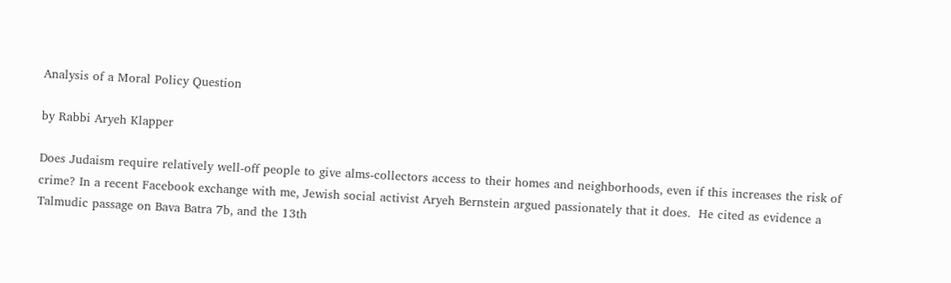Analysis of a Moral Policy Question

by Rabbi Aryeh Klapper

Does Judaism require relatively well-off people to give alms-collectors access to their homes and neighborhoods, even if this increases the risk of crime? In a recent Facebook exchange with me, Jewish social activist Aryeh Bernstein argued passionately that it does.  He cited as evidence a Talmudic passage on Bava Batra 7b, and the 13th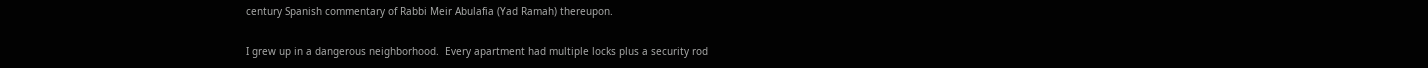century Spanish commentary of Rabbi Meir Abulafia (Yad Ramah) thereupon.

I grew up in a dangerous neighborhood.  Every apartment had multiple locks plus a security rod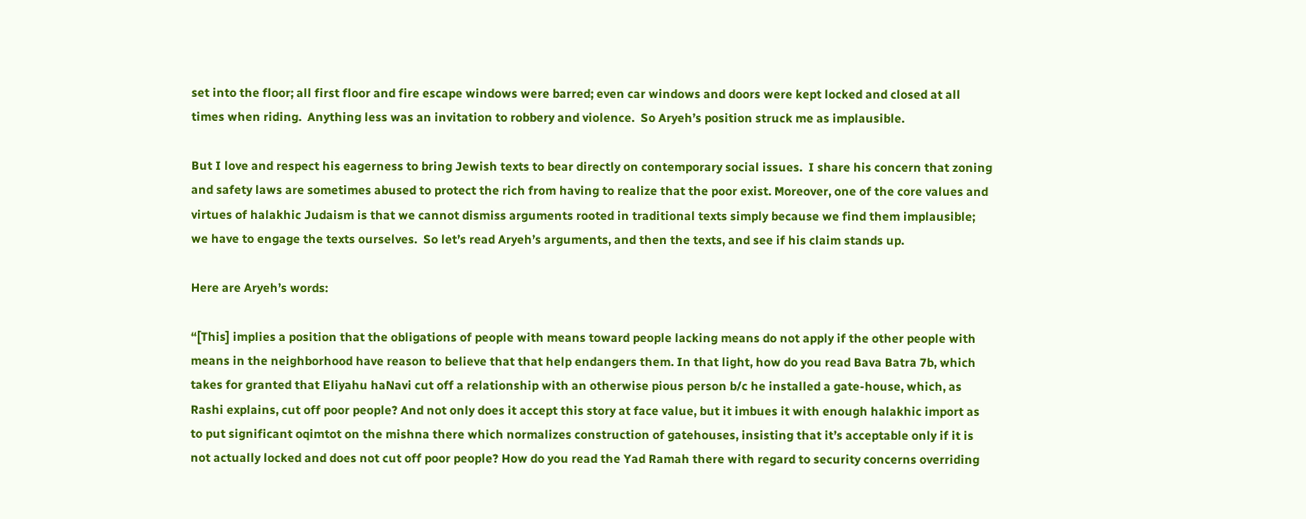set into the floor; all first floor and fire escape windows were barred; even car windows and doors were kept locked and closed at all times when riding.  Anything less was an invitation to robbery and violence.  So Aryeh’s position struck me as implausible.

But I love and respect his eagerness to bring Jewish texts to bear directly on contemporary social issues.  I share his concern that zoning and safety laws are sometimes abused to protect the rich from having to realize that the poor exist. Moreover, one of the core values and virtues of halakhic Judaism is that we cannot dismiss arguments rooted in traditional texts simply because we find them implausible; we have to engage the texts ourselves.  So let’s read Aryeh’s arguments, and then the texts, and see if his claim stands up.

Here are Aryeh’s words:

“[This] implies a position that the obligations of people with means toward people lacking means do not apply if the other people with means in the neighborhood have reason to believe that that help endangers them. In that light, how do you read Bava Batra 7b, which takes for granted that Eliyahu haNavi cut off a relationship with an otherwise pious person b/c he installed a gate-house, which, as Rashi explains, cut off poor people? And not only does it accept this story at face value, but it imbues it with enough halakhic import as to put significant oqimtot on the mishna there which normalizes construction of gatehouses, insisting that it’s acceptable only if it is not actually locked and does not cut off poor people? How do you read the Yad Ramah there with regard to security concerns overriding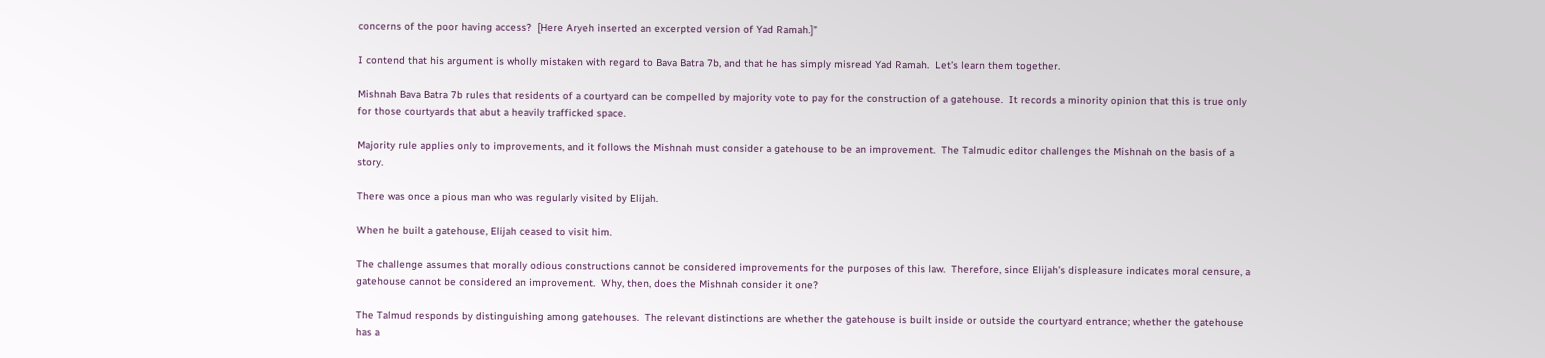concerns of the poor having access?  [Here Aryeh inserted an excerpted version of Yad Ramah.]”

I contend that his argument is wholly mistaken with regard to Bava Batra 7b, and that he has simply misread Yad Ramah.  Let’s learn them together.

Mishnah Bava Batra 7b rules that residents of a courtyard can be compelled by majority vote to pay for the construction of a gatehouse.  It records a minority opinion that this is true only for those courtyards that abut a heavily trafficked space.

Majority rule applies only to improvements, and it follows the Mishnah must consider a gatehouse to be an improvement.  The Talmudic editor challenges the Mishnah on the basis of a story.

There was once a pious man who was regularly visited by Elijah.

When he built a gatehouse, Elijah ceased to visit him.

The challenge assumes that morally odious constructions cannot be considered improvements for the purposes of this law.  Therefore, since Elijah’s displeasure indicates moral censure, a gatehouse cannot be considered an improvement.  Why, then, does the Mishnah consider it one?

The Talmud responds by distinguishing among gatehouses.  The relevant distinctions are whether the gatehouse is built inside or outside the courtyard entrance; whether the gatehouse has a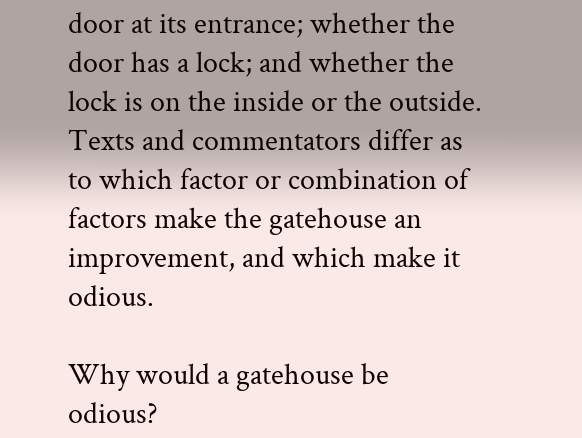door at its entrance; whether the door has a lock; and whether the lock is on the inside or the outside.  Texts and commentators differ as to which factor or combination of factors make the gatehouse an improvement, and which make it odious.

Why would a gatehouse be odious?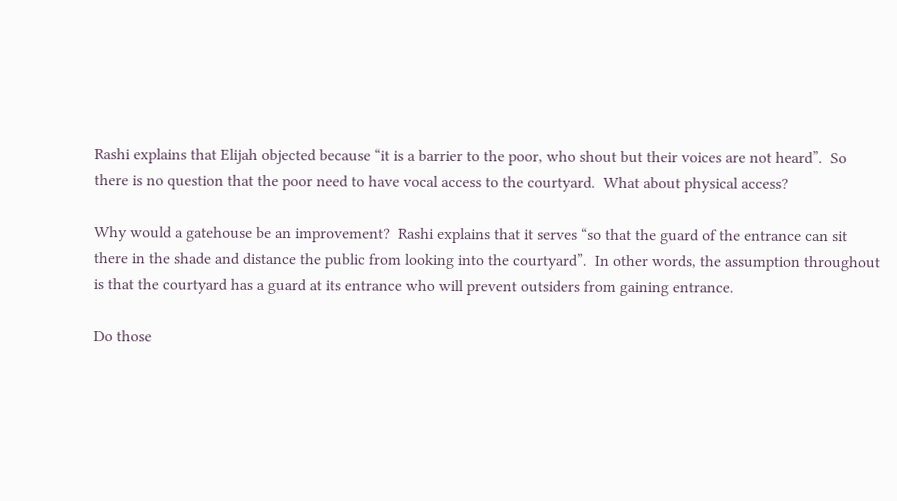Rashi explains that Elijah objected because “it is a barrier to the poor, who shout but their voices are not heard”.  So there is no question that the poor need to have vocal access to the courtyard.  What about physical access?

Why would a gatehouse be an improvement?  Rashi explains that it serves “so that the guard of the entrance can sit there in the shade and distance the public from looking into the courtyard”.  In other words, the assumption throughout is that the courtyard has a guard at its entrance who will prevent outsiders from gaining entrance.

Do those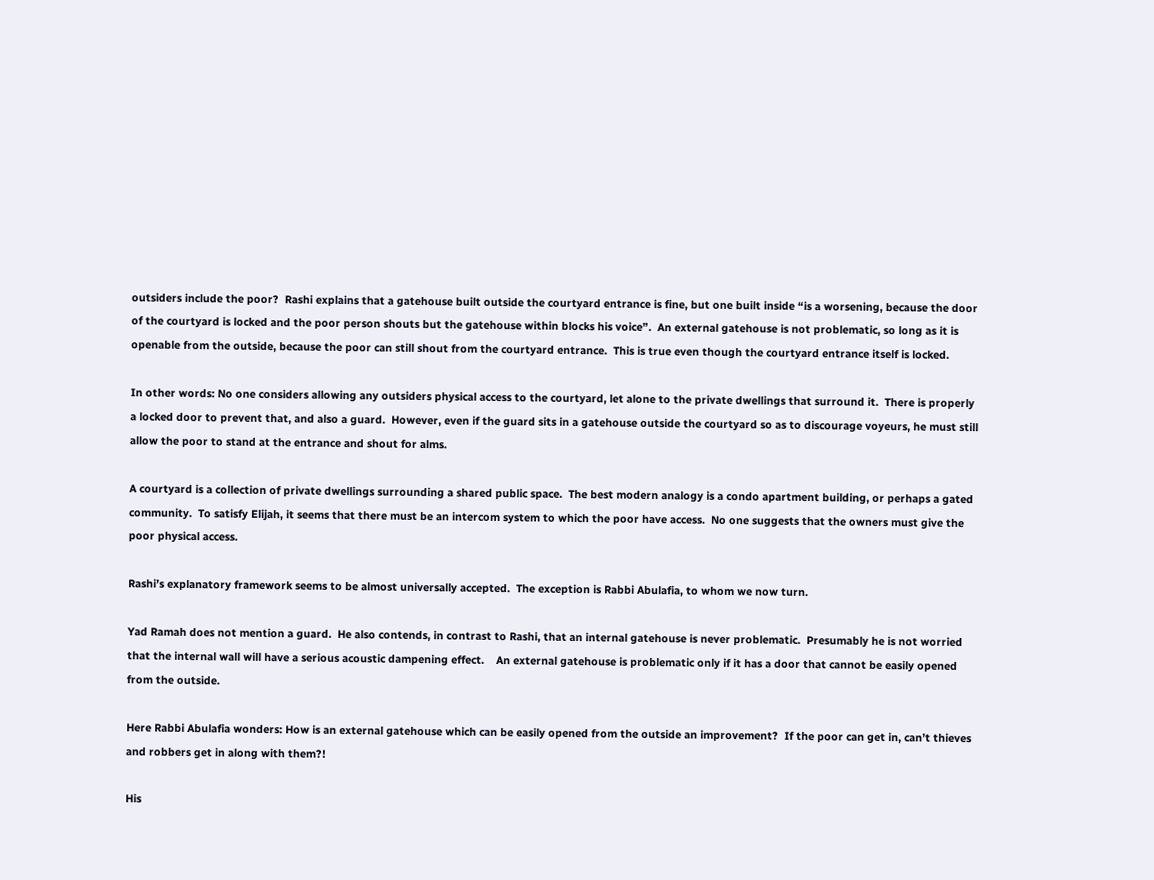outsiders include the poor?  Rashi explains that a gatehouse built outside the courtyard entrance is fine, but one built inside “is a worsening, because the door of the courtyard is locked and the poor person shouts but the gatehouse within blocks his voice”.  An external gatehouse is not problematic, so long as it is openable from the outside, because the poor can still shout from the courtyard entrance.  This is true even though the courtyard entrance itself is locked.

In other words: No one considers allowing any outsiders physical access to the courtyard, let alone to the private dwellings that surround it.  There is properly a locked door to prevent that, and also a guard.  However, even if the guard sits in a gatehouse outside the courtyard so as to discourage voyeurs, he must still allow the poor to stand at the entrance and shout for alms.

A courtyard is a collection of private dwellings surrounding a shared public space.  The best modern analogy is a condo apartment building, or perhaps a gated community.  To satisfy Elijah, it seems that there must be an intercom system to which the poor have access.  No one suggests that the owners must give the poor physical access.

Rashi’s explanatory framework seems to be almost universally accepted.  The exception is Rabbi Abulafia, to whom we now turn.

Yad Ramah does not mention a guard.  He also contends, in contrast to Rashi, that an internal gatehouse is never problematic.  Presumably he is not worried that the internal wall will have a serious acoustic dampening effect.    An external gatehouse is problematic only if it has a door that cannot be easily opened from the outside.

Here Rabbi Abulafia wonders: How is an external gatehouse which can be easily opened from the outside an improvement?  If the poor can get in, can’t thieves and robbers get in along with them?!

His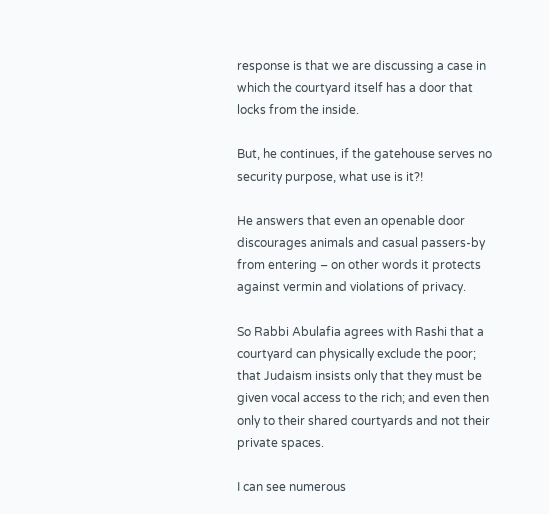response is that we are discussing a case in which the courtyard itself has a door that locks from the inside.

But, he continues, if the gatehouse serves no security purpose, what use is it?!

He answers that even an openable door discourages animals and casual passers-by from entering – on other words it protects against vermin and violations of privacy.

So Rabbi Abulafia agrees with Rashi that a courtyard can physically exclude the poor; that Judaism insists only that they must be given vocal access to the rich; and even then only to their shared courtyards and not their private spaces.

I can see numerous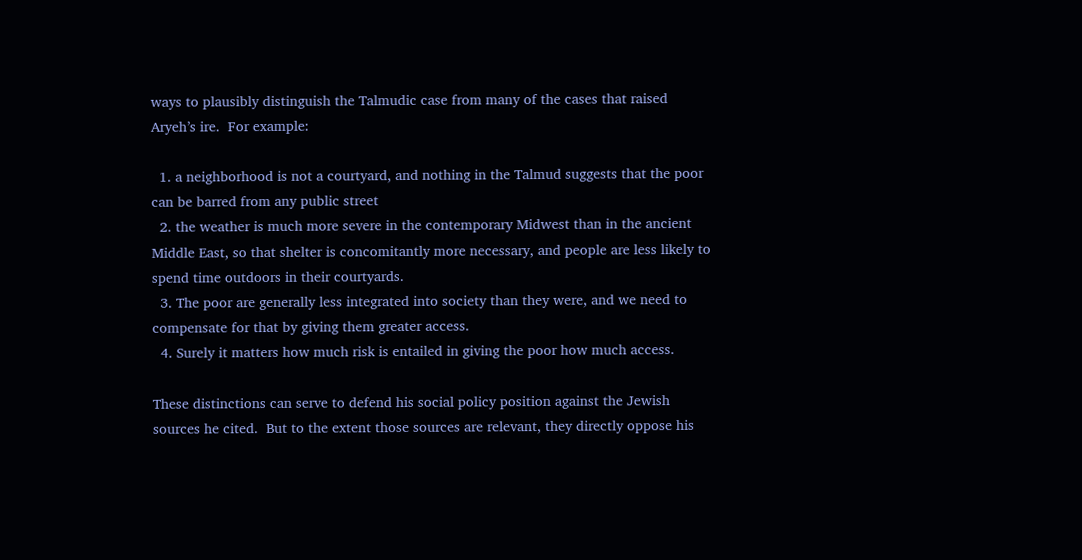ways to plausibly distinguish the Talmudic case from many of the cases that raised Aryeh’s ire.  For example:

  1. a neighborhood is not a courtyard, and nothing in the Talmud suggests that the poor can be barred from any public street
  2. the weather is much more severe in the contemporary Midwest than in the ancient Middle East, so that shelter is concomitantly more necessary, and people are less likely to spend time outdoors in their courtyards.
  3. The poor are generally less integrated into society than they were, and we need to compensate for that by giving them greater access.
  4. Surely it matters how much risk is entailed in giving the poor how much access.

These distinctions can serve to defend his social policy position against the Jewish sources he cited.  But to the extent those sources are relevant, they directly oppose his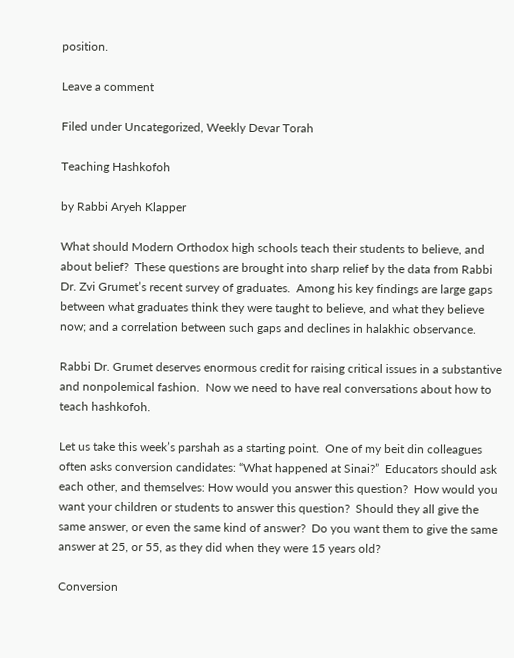position.

Leave a comment

Filed under Uncategorized, Weekly Devar Torah

Teaching Hashkofoh

by Rabbi Aryeh Klapper

What should Modern Orthodox high schools teach their students to believe, and about belief?  These questions are brought into sharp relief by the data from Rabbi Dr. Zvi Grumet’s recent survey of graduates.  Among his key findings are large gaps between what graduates think they were taught to believe, and what they believe now; and a correlation between such gaps and declines in halakhic observance.

Rabbi Dr. Grumet deserves enormous credit for raising critical issues in a substantive and nonpolemical fashion.  Now we need to have real conversations about how to teach hashkofoh.

Let us take this week’s parshah as a starting point.  One of my beit din colleagues often asks conversion candidates: “What happened at Sinai?”  Educators should ask each other, and themselves: How would you answer this question?  How would you want your children or students to answer this question?  Should they all give the same answer, or even the same kind of answer?  Do you want them to give the same answer at 25, or 55, as they did when they were 15 years old?

Conversion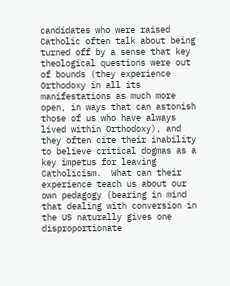candidates who were raised Catholic often talk about being turned off by a sense that key theological questions were out of bounds (they experience Orthodoxy in all its manifestations as much more open, in ways that can astonish those of us who have always lived within Orthodoxy), and they often cite their inability to believe critical dogmas as a key impetus for leaving Catholicism.  What can their experience teach us about our own pedagogy (bearing in mind that dealing with conversion in the US naturally gives one disproportionate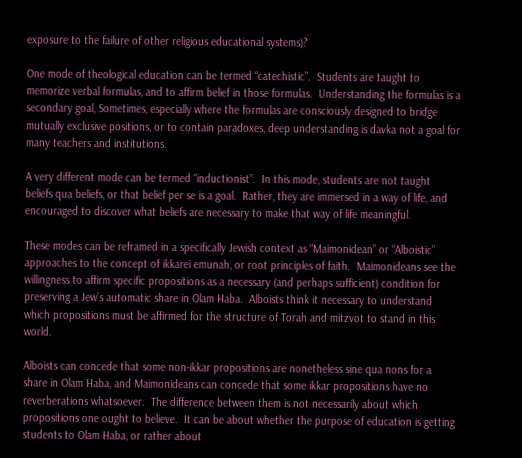exposure to the failure of other religious educational systems)?

One mode of theological education can be termed “catechistic”.  Students are taught to memorize verbal formulas, and to affirm belief in those formulas.  Understanding the formulas is a secondary goal, Sometimes, especially where the formulas are consciously designed to bridge mutually exclusive positions, or to contain paradoxes, deep understanding is davka not a goal for many teachers and institutions.

A very different mode can be termed “inductionist”.  In this mode, students are not taught beliefs qua beliefs, or that belief per se is a goal.  Rather, they are immersed in a way of life, and encouraged to discover what beliefs are necessary to make that way of life meaningful.

These modes can be reframed in a specifically Jewish context as “Maimonidean” or “Alboistic” approaches to the concept of ikkarei emunah, or root principles of faith.  Maimonideans see the willingness to affirm specific propositions as a necessary (and perhaps sufficient) condition for preserving a Jew’s automatic share in Olam Haba.  Alboists think it necessary to understand which propositions must be affirmed for the structure of Torah and mitzvot to stand in this world.

Alboists can concede that some non-ikkar propositions are nonetheless sine qua nons for a share in Olam Haba, and Maimonideans can concede that some ikkar propositions have no reverberations whatsoever.  The difference between them is not necessarily about which propositions one ought to believe.  It can be about whether the purpose of education is getting students to Olam Haba, or rather about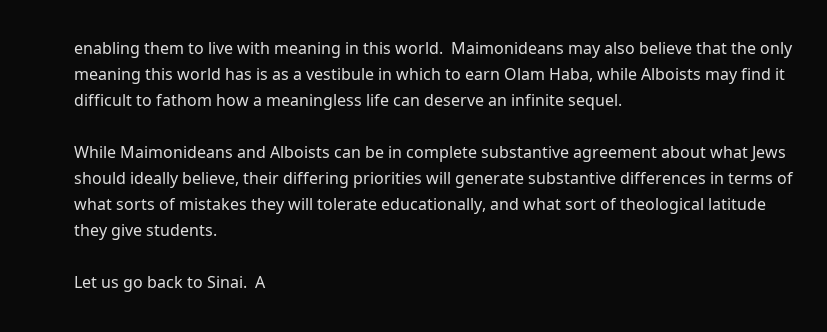enabling them to live with meaning in this world.  Maimonideans may also believe that the only meaning this world has is as a vestibule in which to earn Olam Haba, while Alboists may find it difficult to fathom how a meaningless life can deserve an infinite sequel.

While Maimonideans and Alboists can be in complete substantive agreement about what Jews should ideally believe, their differing priorities will generate substantive differences in terms of what sorts of mistakes they will tolerate educationally, and what sort of theological latitude they give students.

Let us go back to Sinai.  A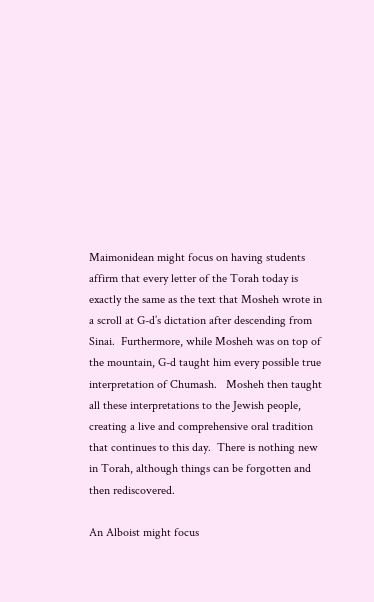Maimonidean might focus on having students affirm that every letter of the Torah today is exactly the same as the text that Mosheh wrote in a scroll at G-d’s dictation after descending from Sinai.  Furthermore, while Mosheh was on top of the mountain, G-d taught him every possible true interpretation of Chumash.   Mosheh then taught all these interpretations to the Jewish people, creating a live and comprehensive oral tradition that continues to this day.  There is nothing new in Torah, although things can be forgotten and then rediscovered.

An Alboist might focus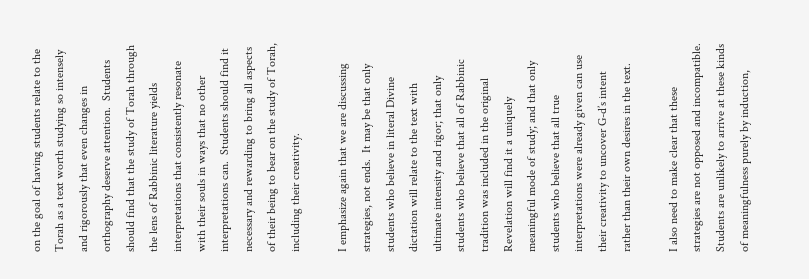on the goal of having students relate to the Torah as a text worth studying so intensely and rigorously that even changes in orthography deserve attention.  Students should find that the study of Torah through the lens of Rabbinic literature yields interpretations that consistently resonate with their souls in ways that no other interpretations can.  Students should find it necessary and rewarding to bring all aspects of their being to bear on the study of Torah, including their creativity.

I emphasize again that we are discussing strategies, not ends.  It may be that only students who believe in literal Divine dictation will relate to the text with ultimate intensity and rigor; that only students who believe that all of Rabbinic tradition was included in the original Revelation will find it a uniquely meaningful mode of study; and that only students who believe that all true interpretations were already given can use their creativity to uncover G-d’s intent rather than their own desires in the text.

I also need to make clear that these strategies are not opposed and incompatible. Students are unlikely to arrive at these kinds of meaningfulness purely by induction,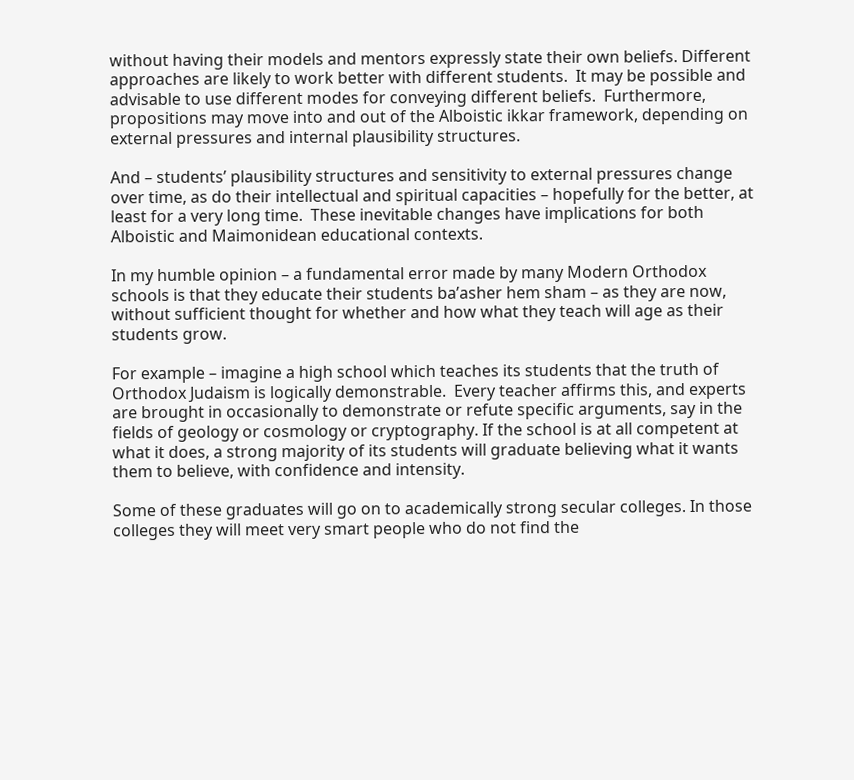without having their models and mentors expressly state their own beliefs. Different approaches are likely to work better with different students.  It may be possible and advisable to use different modes for conveying different beliefs.  Furthermore, propositions may move into and out of the Alboistic ikkar framework, depending on external pressures and internal plausibility structures.

And – students’ plausibility structures and sensitivity to external pressures change over time, as do their intellectual and spiritual capacities – hopefully for the better, at least for a very long time.  These inevitable changes have implications for both Alboistic and Maimonidean educational contexts.

In my humble opinion – a fundamental error made by many Modern Orthodox schools is that they educate their students ba’asher hem sham – as they are now, without sufficient thought for whether and how what they teach will age as their students grow.

For example – imagine a high school which teaches its students that the truth of Orthodox Judaism is logically demonstrable.  Every teacher affirms this, and experts are brought in occasionally to demonstrate or refute specific arguments, say in the fields of geology or cosmology or cryptography. If the school is at all competent at what it does, a strong majority of its students will graduate believing what it wants them to believe, with confidence and intensity.

Some of these graduates will go on to academically strong secular colleges. In those colleges they will meet very smart people who do not find the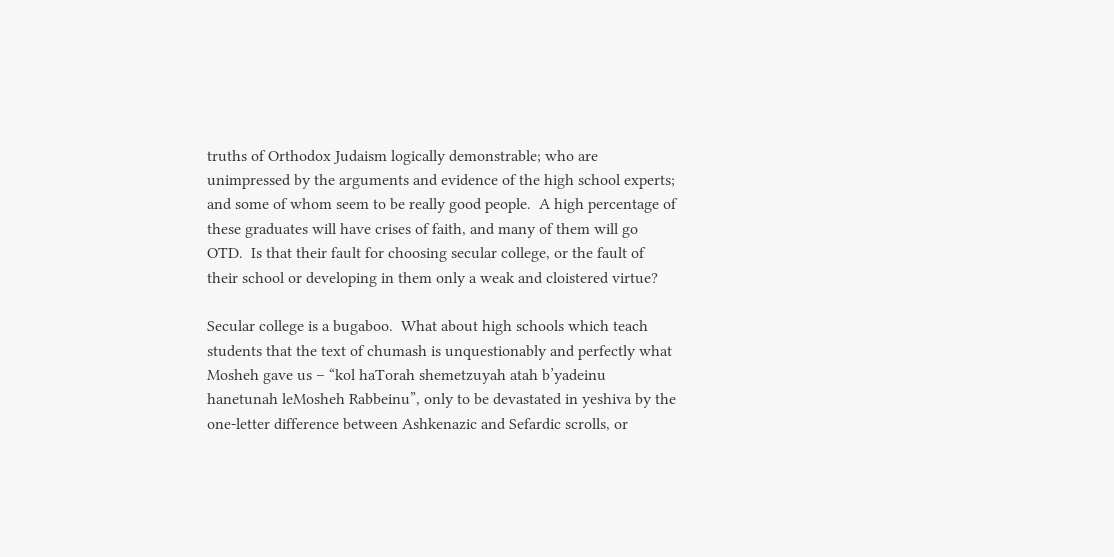truths of Orthodox Judaism logically demonstrable; who are unimpressed by the arguments and evidence of the high school experts; and some of whom seem to be really good people.  A high percentage of these graduates will have crises of faith, and many of them will go OTD.  Is that their fault for choosing secular college, or the fault of their school or developing in them only a weak and cloistered virtue?

Secular college is a bugaboo.  What about high schools which teach students that the text of chumash is unquestionably and perfectly what Mosheh gave us – “kol haTorah shemetzuyah atah b’yadeinu hanetunah leMosheh Rabbeinu”, only to be devastated in yeshiva by the one-letter difference between Ashkenazic and Sefardic scrolls, or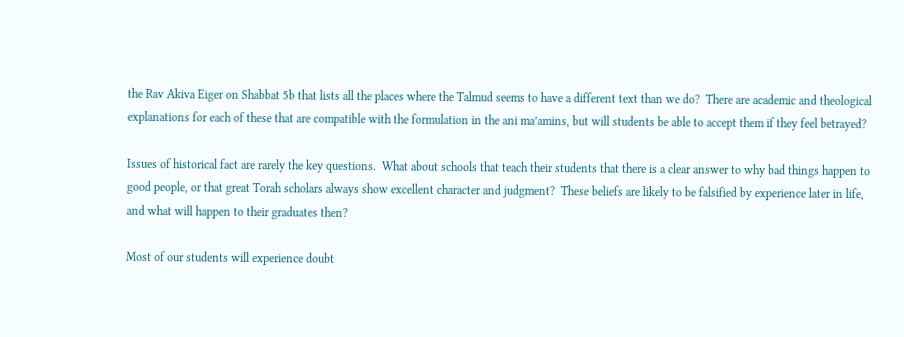the Rav Akiva Eiger on Shabbat 5b that lists all the places where the Talmud seems to have a different text than we do?  There are academic and theological explanations for each of these that are compatible with the formulation in the ani ma’amins, but will students be able to accept them if they feel betrayed?

Issues of historical fact are rarely the key questions.  What about schools that teach their students that there is a clear answer to why bad things happen to good people, or that great Torah scholars always show excellent character and judgment?  These beliefs are likely to be falsified by experience later in life, and what will happen to their graduates then?

Most of our students will experience doubt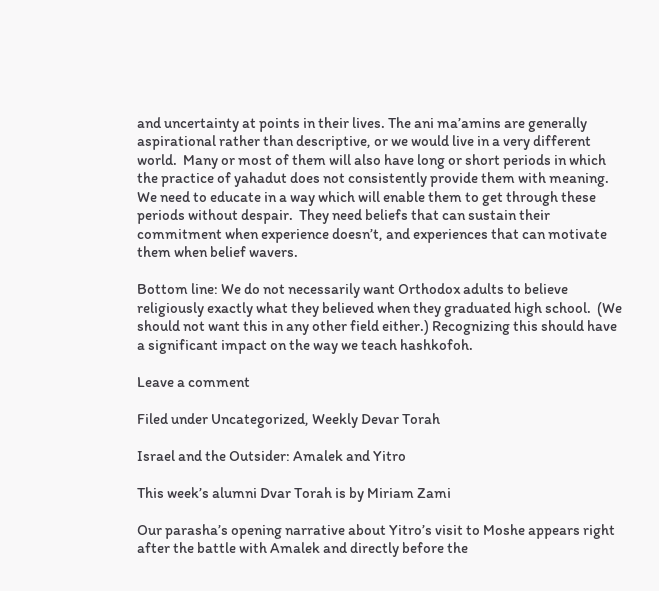and uncertainty at points in their lives. The ani ma’amins are generally aspirational rather than descriptive, or we would live in a very different world.  Many or most of them will also have long or short periods in which the practice of yahadut does not consistently provide them with meaning.  We need to educate in a way which will enable them to get through these periods without despair.  They need beliefs that can sustain their commitment when experience doesn’t, and experiences that can motivate them when belief wavers.

Bottom line: We do not necessarily want Orthodox adults to believe religiously exactly what they believed when they graduated high school.  (We should not want this in any other field either.) Recognizing this should have a significant impact on the way we teach hashkofoh.

Leave a comment

Filed under Uncategorized, Weekly Devar Torah

Israel and the Outsider: Amalek and Yitro

This week’s alumni Dvar Torah is by Miriam Zami

Our parasha’s opening narrative about Yitro’s visit to Moshe appears right after the battle with Amalek and directly before the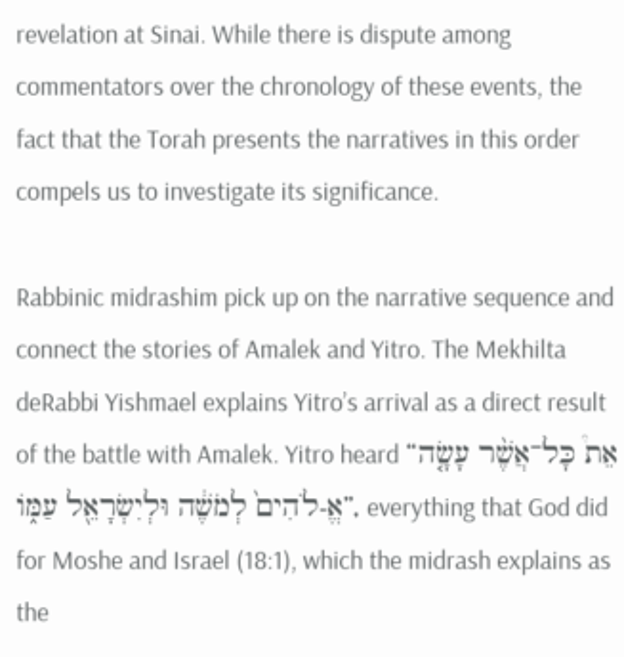revelation at Sinai. While there is dispute among commentators over the chronology of these events, the fact that the Torah presents the narratives in this order compels us to investigate its significance.

Rabbinic midrashim pick up on the narrative sequence and connect the stories of Amalek and Yitro. The Mekhilta deRabbi Yishmael explains Yitro’s arrival as a direct result of the battle with Amalek. Yitro heard “אֵת֩ כָּל־אֲשֶׁ֨ר עָשָׂ֤ה אֱ-לֹהִים֙ לְמֹשֶׁ֔ה וּלְיִשְׂרָאֵ֖ל עַמּ֑וֹ”, everything that God did for Moshe and Israel (18:1), which the midrash explains as the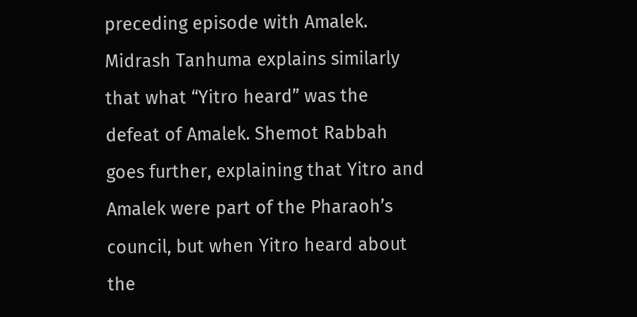preceding episode with Amalek. Midrash Tanhuma explains similarly that what “Yitro heard” was the defeat of Amalek. Shemot Rabbah goes further, explaining that Yitro and Amalek were part of the Pharaoh’s council, but when Yitro heard about the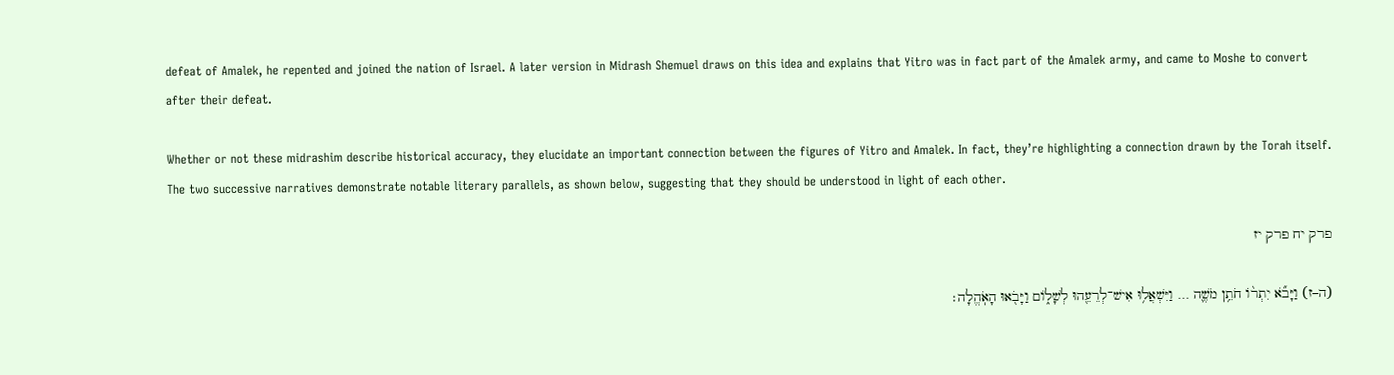defeat of Amalek, he repented and joined the nation of Israel. A later version in Midrash Shemuel draws on this idea and explains that Yitro was in fact part of the Amalek army, and came to Moshe to convert after their defeat.

Whether or not these midrashim describe historical accuracy, they elucidate an important connection between the figures of Yitro and Amalek. In fact, they’re highlighting a connection drawn by the Torah itself. The two successive narratives demonstrate notable literary parallels, as shown below, suggesting that they should be understood in light of each other.

פרק יח פרק יז

(ה–ז) וַיָּבֹ֞א יִתְר֨וֹ חֹתֵ֥ן מֹשֶׁ֛ה … וַיִּשְׁאֲל֥וּ אִישׁ־לְרֵעֵ֖הוּ לְשָׁל֑וֹם וַיָּבֹ֖אוּ הָאֹֽהֱלָה׃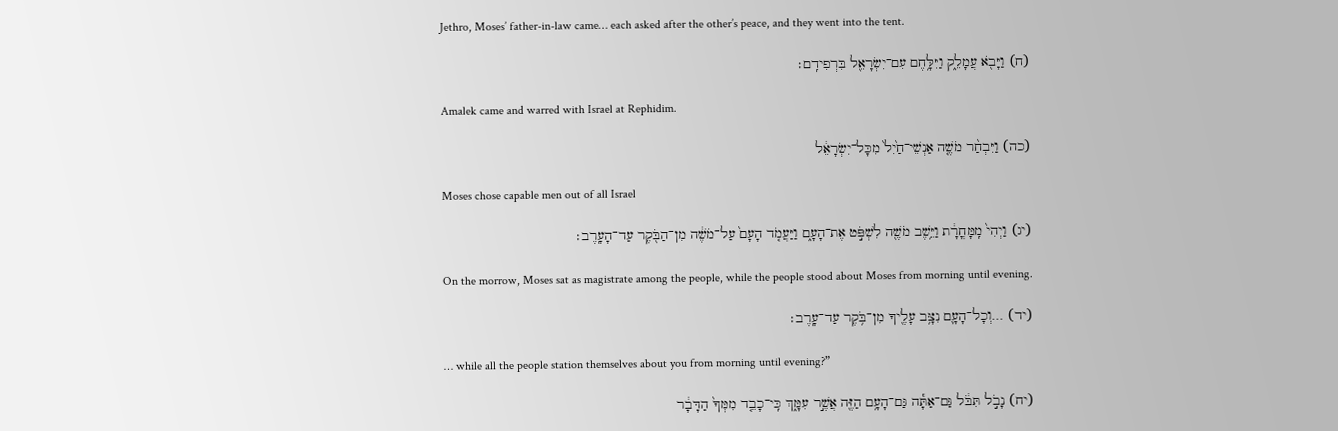Jethro, Moses’ father-in-law came… each asked after the other’s peace, and they went into the tent.

(ח) וַיָּבֹ֖א עֲמָלֵ֑ק וַיִּלָּ֥חֶם עִם־יִשְׂרָאֵ֖ל בִּרְפִידִֽם׃

Amalek came and warred with Israel at Rephidim.

(כה) וַיִּבְחַ֨ר מֹשֶׁ֤ה אַנְשֵׁי־חַ֙יִל֙ מִכָּל־יִשְׂרָאֵ֔ל

Moses chose capable men out of all Israel

(יג) וַיְהִי֙ מִֽמָּחֳרָ֔ת וַיֵּ֥שֶׁב מֹשֶׁ֖ה לִשְׁפֹּ֣ט אֶת־הָעָ֑ם וַיַּעֲמֹ֤ד הָעָם֙ עַל־מֹשֶׁ֔ה מִן־הַבֹּ֖קֶר עַד־הָעָֽרֶב׃

On the morrow, Moses sat as magistrate among the people, while the people stood about Moses from morning until evening.

(יד) …וְכָל־הָעָ֛ם נִצָּ֥ב עָלֶ֖יךָ מִן־בֹּ֥קֶר עַד־עָֽרֶב׃

… while all the people station themselves about you from morning until evening?”

(יח) נָבֹ֣ל תִּבֹּ֔ל גַּם־אַתָּ֕ה גַּם־הָעָ֥ם הַזֶּ֖ה אֲשֶׁ֣ר עִמָּ֑ךְ כִּֽי־כָבֵ֤ד מִמְּךָ֙ הַדָּבָ֔ר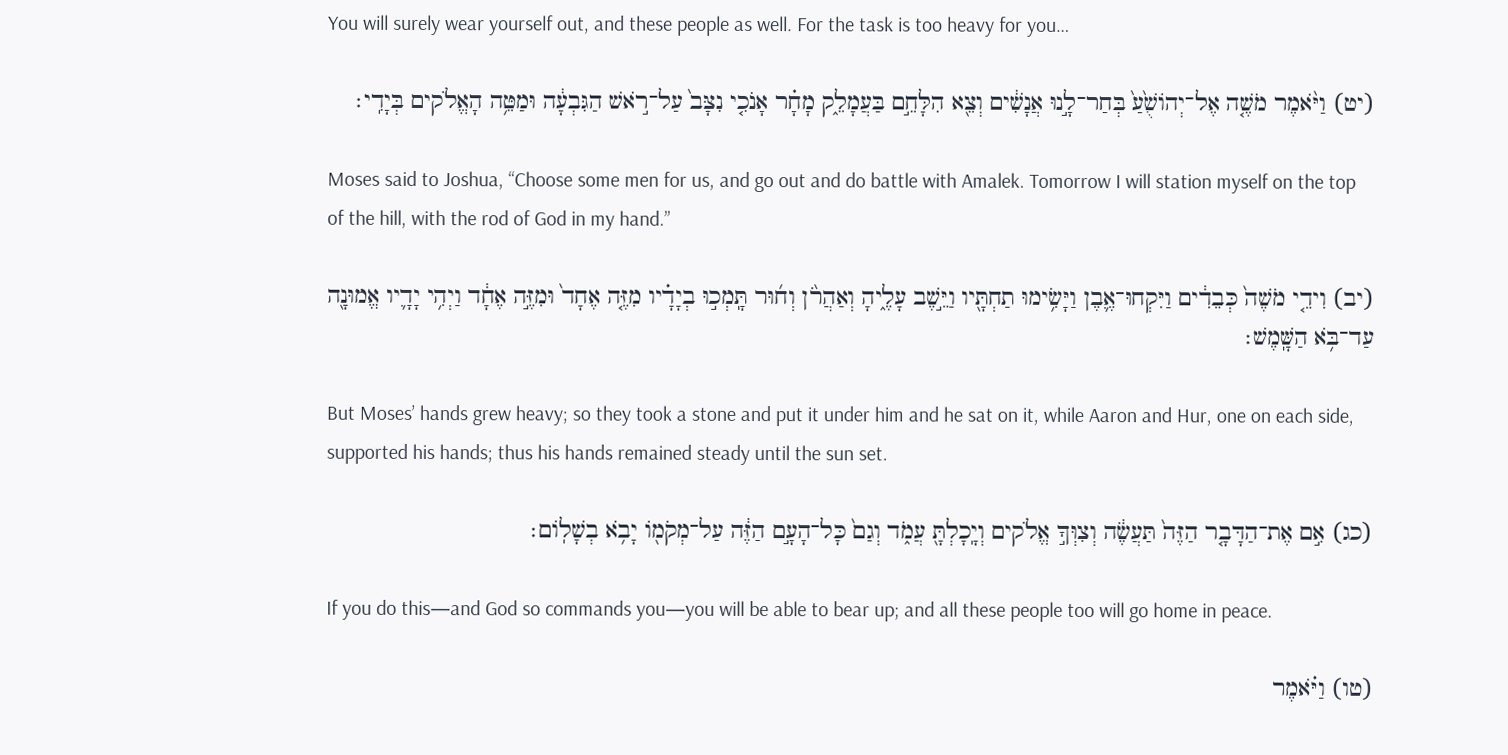You will surely wear yourself out, and these people as well. For the task is too heavy for you…

(יט) וַיֹּ֨אמֶר מֹשֶׁ֤ה אֶל־יְהוֹשֻׁ֙עַ֙ בְּחַר־לָ֣נוּ אֲנָשִׁ֔ים וְצֵ֖א הִלָּחֵ֣ם בַּעֲמָלֵ֑ק מָחָ֗ר אָנֹכִ֤י נִצָּב֙ עַל־רֹ֣אשׁ הַגִּבְעָ֔ה וּמַטֵּ֥ה הָאֱלֹקים בְּיָדִֽי׃

Moses said to Joshua, “Choose some men for us, and go out and do battle with Amalek. Tomorrow I will station myself on the top of the hill, with the rod of God in my hand.”

(יב) וִידֵ֤י מֹשֶׁה֙ כְּבֵדִ֔ים וַיִּקְחוּ־אֶ֛בֶן וַיָּשִׂ֥ימוּ תַחְתָּ֖יו וַיֵּ֣שֶׁב עָלֶ֑יהָ וְאַהֲרֹ֨ן וְח֜וּר תָּֽמְכ֣וּ בְיָדָ֗יו מִזֶּ֤ה אֶחָד֙ וּמִזֶּ֣ה אֶחָ֔ד וַיְהִ֥י יָדָ֛יו אֱמוּנָ֖ה עַד־בֹּ֥א הַשָּֽׁמֶשׁ׃

But Moses’ hands grew heavy; so they took a stone and put it under him and he sat on it, while Aaron and Hur, one on each side, supported his hands; thus his hands remained steady until the sun set.

(כג) אִ֣ם אֶת־הַדָּבָ֤ר הַזֶּה֙ תַּעֲשֶׂ֔ה וְצִוְּךָ֣ אֱלֹקים וְיָֽכָלְתָּ֖ עֲמֹ֑ד וְגַם֙ כָּל־הָעָ֣ם הַזֶּ֔ה עַל־מְקֹמ֖וֹ יָבֹ֥א בְשָׁלֽוֹם׃

If you do this—and God so commands you—you will be able to bear up; and all these people too will go home in peace.

(טו) וַיֹּ֗אמֶר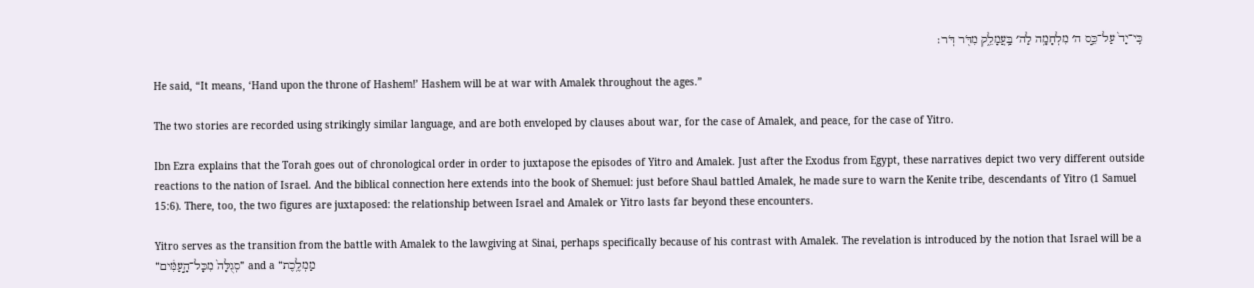כִּֽי־יָד֙ עַל־כֵּ֣ס ה׳ מִלְחָמָ֥ה לַה׳ בַּֽעֲמָלֵ֑ק מִדֹּ֖ר דֹּֽר׃

He said, “It means, ‘Hand upon the throne of Hashem!’ Hashem will be at war with Amalek throughout the ages.”

The two stories are recorded using strikingly similar language, and are both enveloped by clauses about war, for the case of Amalek, and peace, for the case of Yitro.

Ibn Ezra explains that the Torah goes out of chronological order in order to juxtapose the episodes of Yitro and Amalek. Just after the Exodus from Egypt, these narratives depict two very different outside reactions to the nation of Israel. And the biblical connection here extends into the book of Shemuel: just before Shaul battled Amalek, he made sure to warn the Kenite tribe, descendants of Yitro (1 Samuel 15:6). There, too, the two figures are juxtaposed: the relationship between Israel and Amalek or Yitro lasts far beyond these encounters.

Yitro serves as the transition from the battle with Amalek to the lawgiving at Sinai, perhaps specifically because of his contrast with Amalek. The revelation is introduced by the notion that Israel will be a “סְגֻלָּה֙ מִכָּל־הָ֣עַמִּ֔ים” and a “מַמְלֶ֥כֶת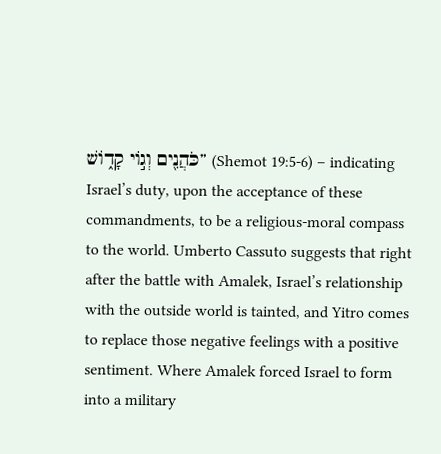כֹּהֲנִ֖ים וְג֣וֹי קָד֑וֹשׁ” (Shemot 19:5-6) – indicating Israel’s duty, upon the acceptance of these commandments, to be a religious-moral compass to the world. Umberto Cassuto suggests that right after the battle with Amalek, Israel’s relationship with the outside world is tainted, and Yitro comes to replace those negative feelings with a positive sentiment. Where Amalek forced Israel to form into a military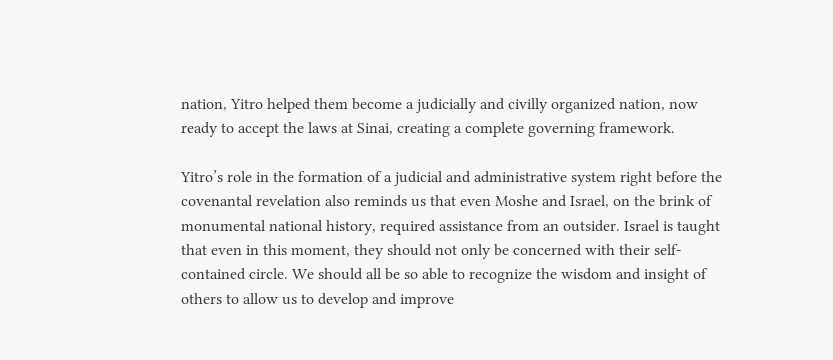nation, Yitro helped them become a judicially and civilly organized nation, now ready to accept the laws at Sinai, creating a complete governing framework.

Yitro’s role in the formation of a judicial and administrative system right before the covenantal revelation also reminds us that even Moshe and Israel, on the brink of monumental national history, required assistance from an outsider. Israel is taught that even in this moment, they should not only be concerned with their self-contained circle. We should all be so able to recognize the wisdom and insight of others to allow us to develop and improve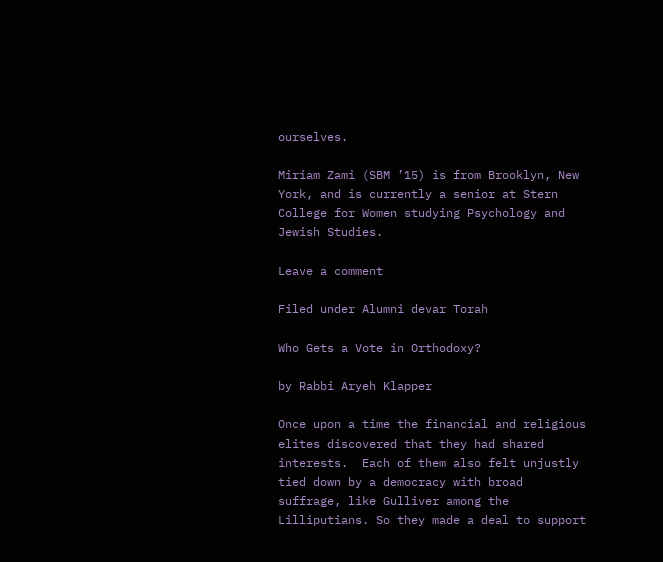ourselves.

Miriam Zami (SBM ’15) is from Brooklyn, New York, and is currently a senior at Stern College for Women studying Psychology and Jewish Studies.

Leave a comment

Filed under Alumni devar Torah

Who Gets a Vote in Orthodoxy?

by Rabbi Aryeh Klapper

Once upon a time the financial and religious elites discovered that they had shared interests.  Each of them also felt unjustly tied down by a democracy with broad suffrage, like Gulliver among the Lilliputians. So they made a deal to support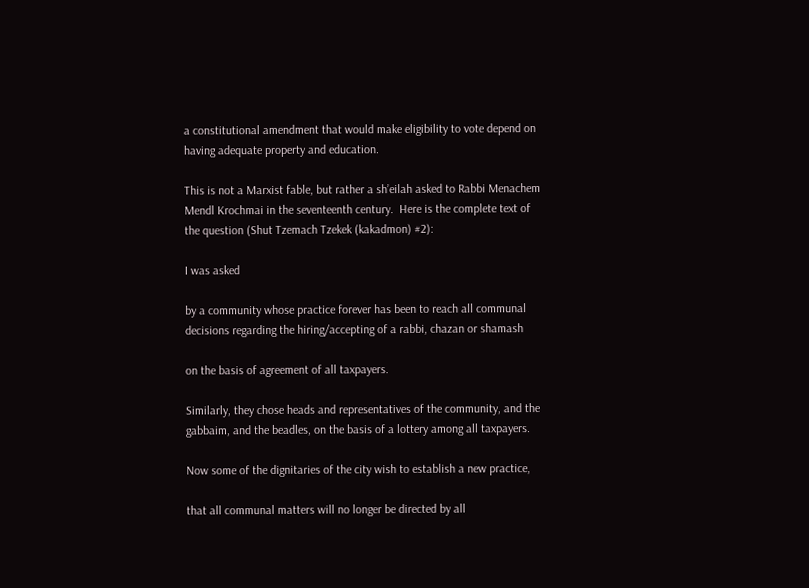a constitutional amendment that would make eligibility to vote depend on having adequate property and education.

This is not a Marxist fable, but rather a sh’eilah asked to Rabbi Menachem Mendl Krochmai in the seventeenth century.  Here is the complete text of the question (Shut Tzemach Tzekek (kakadmon) #2):

I was asked

by a community whose practice forever has been to reach all communal decisions regarding the hiring/accepting of a rabbi, chazan or shamash

on the basis of agreement of all taxpayers.

Similarly, they chose heads and representatives of the community, and the gabbaim, and the beadles, on the basis of a lottery among all taxpayers.

Now some of the dignitaries of the city wish to establish a new practice,

that all communal matters will no longer be directed by all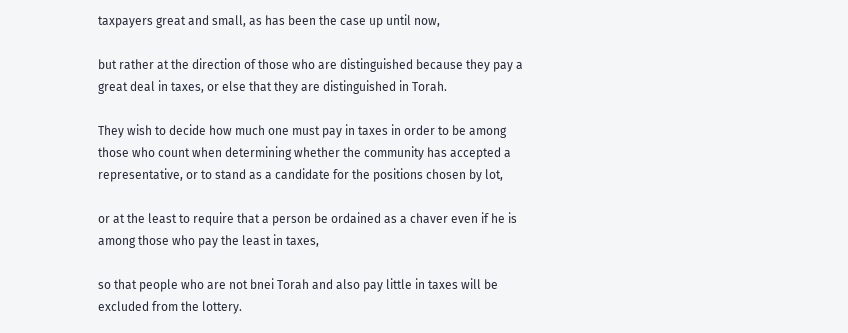taxpayers great and small, as has been the case up until now,

but rather at the direction of those who are distinguished because they pay a great deal in taxes, or else that they are distinguished in Torah.

They wish to decide how much one must pay in taxes in order to be among those who count when determining whether the community has accepted a representative, or to stand as a candidate for the positions chosen by lot,

or at the least to require that a person be ordained as a chaver even if he is among those who pay the least in taxes,

so that people who are not bnei Torah and also pay little in taxes will be excluded from the lottery.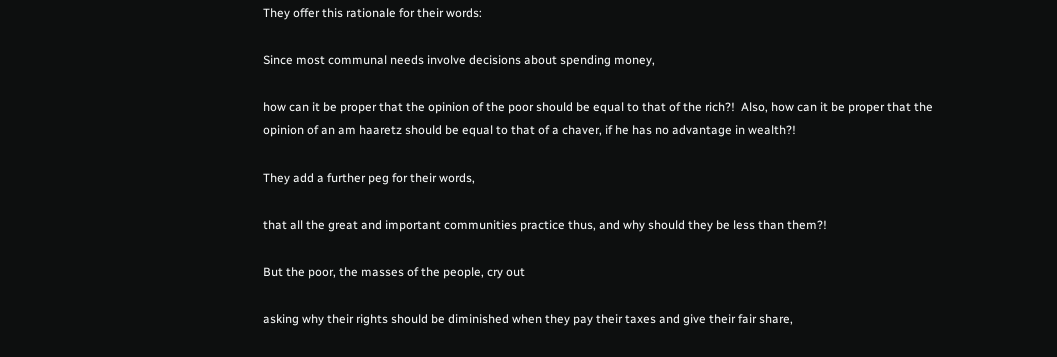They offer this rationale for their words:

Since most communal needs involve decisions about spending money,

how can it be proper that the opinion of the poor should be equal to that of the rich?!  Also, how can it be proper that the opinion of an am haaretz should be equal to that of a chaver, if he has no advantage in wealth?!

They add a further peg for their words,

that all the great and important communities practice thus, and why should they be less than them?!

But the poor, the masses of the people, cry out

asking why their rights should be diminished when they pay their taxes and give their fair share,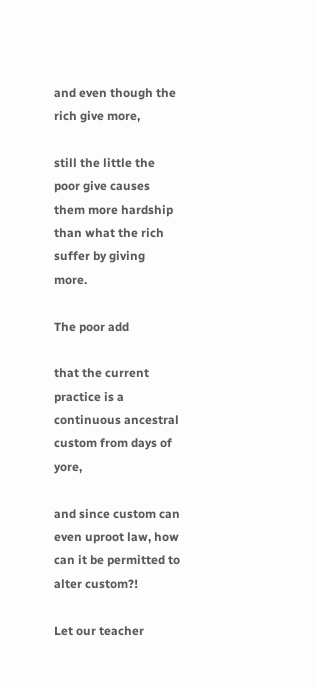and even though the rich give more,

still the little the poor give causes them more hardship than what the rich suffer by giving more.

The poor add

that the current practice is a continuous ancestral custom from days of yore,

and since custom can even uproot law, how can it be permitted to alter custom?!

Let our teacher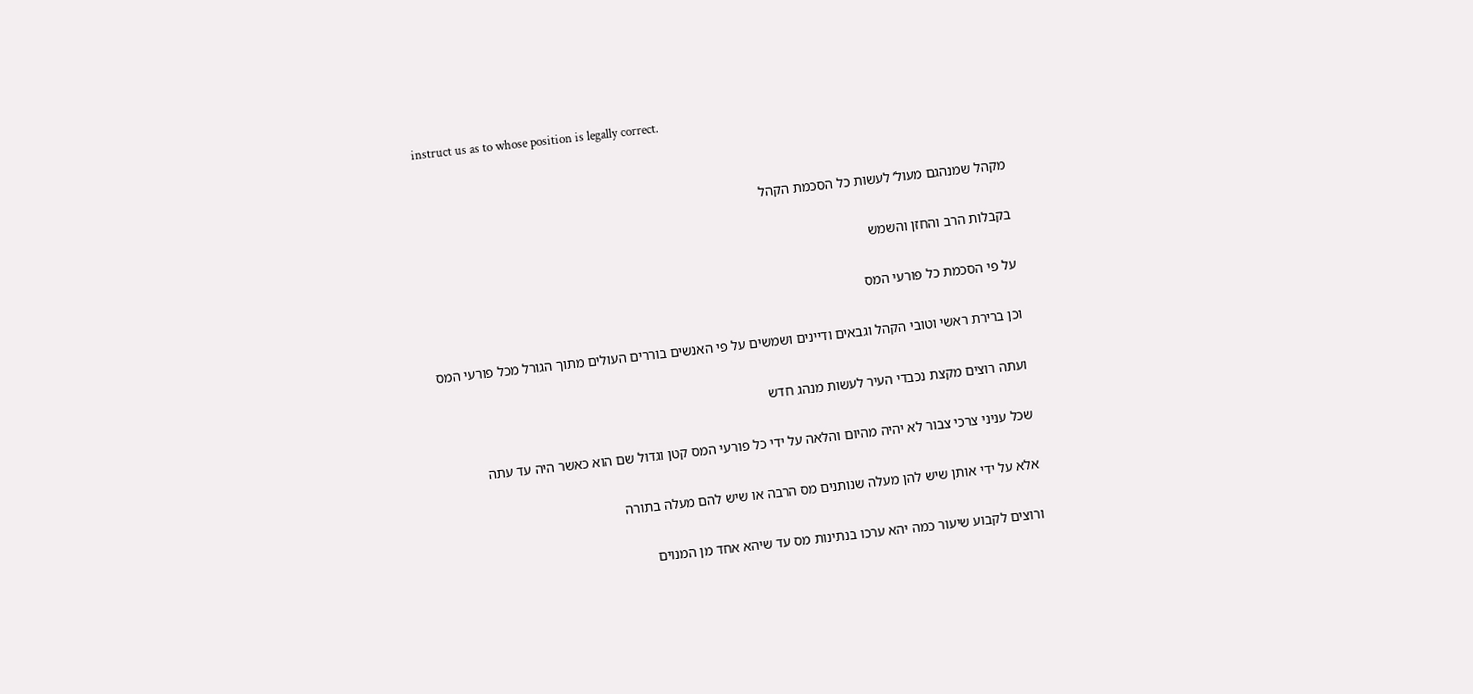instruct us as to whose position is legally correct.


מקהל שמנהגם מעול’ לעשות כל הסכמת הקהל

בקבלות הרב והחזן והשמש

על פי הסכמת כל פורעי המס

וכן ברירת ראשי וטובי הקהל וגבאים ודיינים ושמשים על פי האנשים בוררים העולים מתוך הגורל מכל פורעי המס

ועתה רוצים מקצת נכבדי העיר לעשות מנהג חדש

שכל עניני צרכי צבור לא יהיה מהיום והלאה על ידי כל פורעי המס קטן וגדול שם הוא כאשר היה עד עתה

אלא על ידי אותן שיש להן מעלה שנותנים מס הרבה או שיש להם מעלה בתורה

ורוצים לקבוע שיעור כמה יהא ערכו בנתינות מס עד שיהא אחד מן המנוים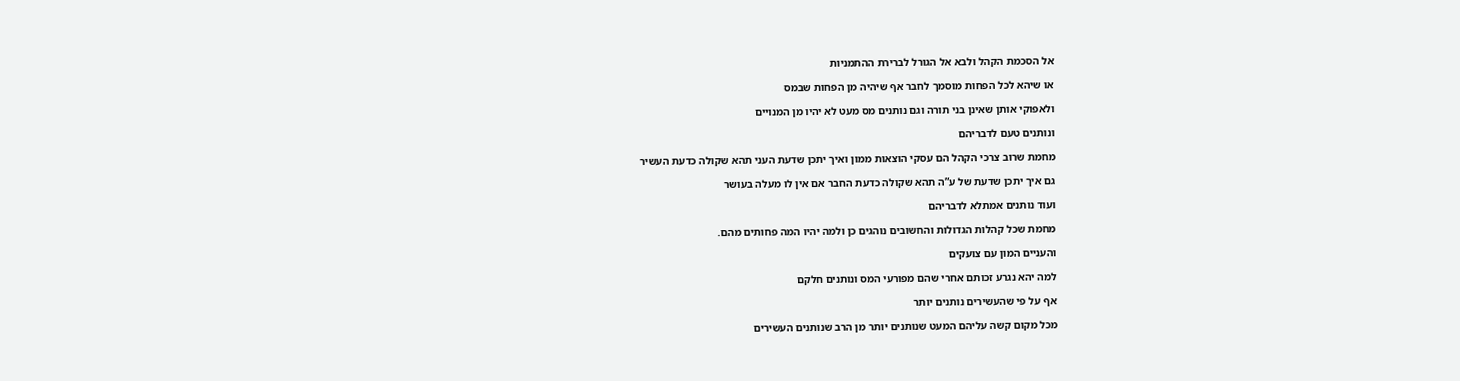אל הסכמת הקהל ולבא אל הגורל לברירת ההתמניות

או שיהא לכל הפחות מוסמך לחבר אף שיהיה מן הפחות שבמס

ולאפוקי אותן שאינן בני תורה וגם נותנים מס מעט לא יהיו מן המנויים

ונותנים טעם לדבריהם

מחמת שרוב צרכי הקהל הם עסקי הוצאות ממון ואיך יתכן שדעת העני תהא שקולה כדעת העשיר

גם איך יתכן שדעת של ע”ה תהא שקולה כדעת החבר אם אין לו מעלה בעושר

ועוד נותנים אמתלא לדבריהם

מחמת שכל קהלות הגדולות והחשובים נוהגים כן ולמה יהיו המה פחותים מהם.

והעניים המון עם צועקים

למה יהא נגרע זכותם אחרי שהם מפורעי המס ונותנים חלקם

אף על פי שהעשירים נותנים יותר

מכל מקום קשה עליהם המעט שנותנים יותר מן הרב שנותנים העשירים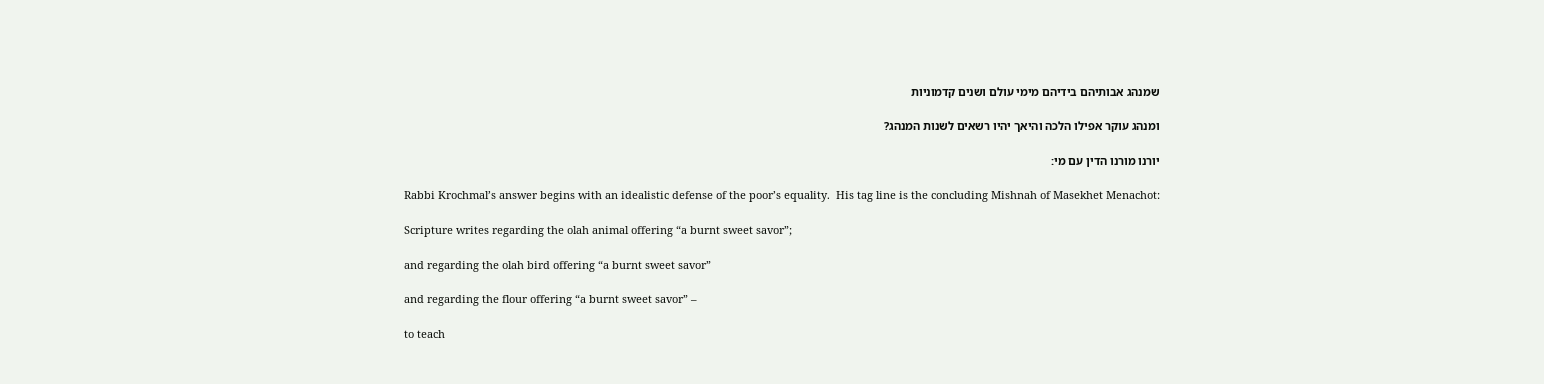שמנהג אבותיהם בידיהם מימי עולם ושנים קדמוניות

ומנהג עוקר אפילו הלכה והיאך יהיו רשאים לשנות המנהג?

יורנו מורנו הדין עם מי:

Rabbi Krochmal’s answer begins with an idealistic defense of the poor’s equality.  His tag line is the concluding Mishnah of Masekhet Menachot:

Scripture writes regarding the olah animal offering “a burnt sweet savor”;

and regarding the olah bird offering “a burnt sweet savor”

and regarding the flour offering “a burnt sweet savor” –

to teach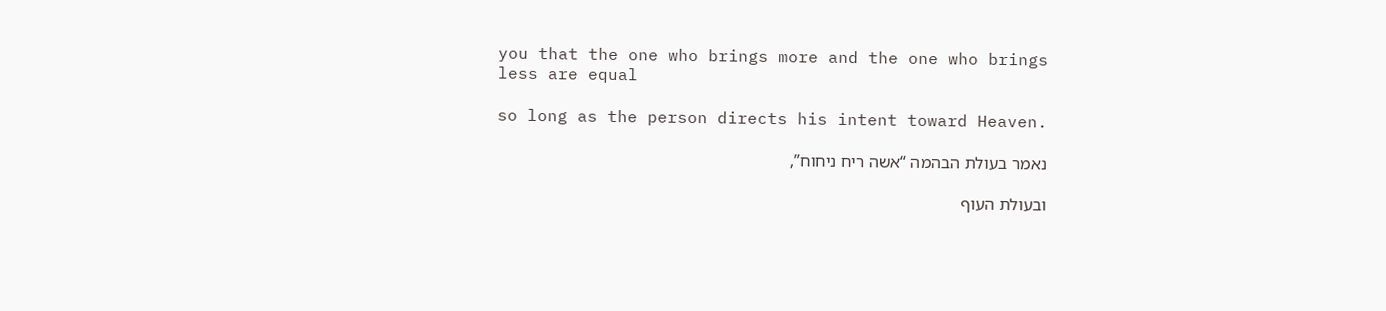you that the one who brings more and the one who brings less are equal

so long as the person directs his intent toward Heaven.

נאמר בעולת הבהמה “אשה ריח ניחוח”,

ובעולת העוף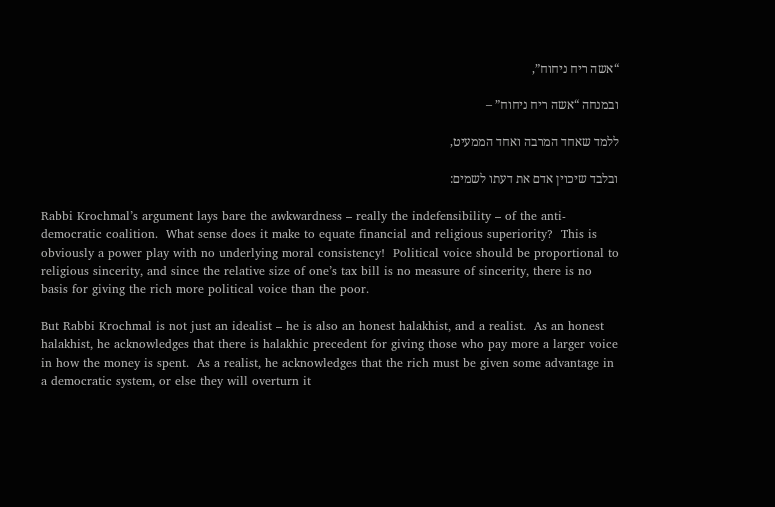“אשה ריח ניחוח”,

ובמנחה “אשה ריח ניחוח” –

ללמד שאחד המרבה ואחד הממעיט,

ובלבד שיכוין אדם את דעתו לשמים:

Rabbi Krochmal’s argument lays bare the awkwardness – really the indefensibility – of the anti-democratic coalition.  What sense does it make to equate financial and religious superiority?  This is obviously a power play with no underlying moral consistency!  Political voice should be proportional to religious sincerity, and since the relative size of one’s tax bill is no measure of sincerity, there is no basis for giving the rich more political voice than the poor.

But Rabbi Krochmal is not just an idealist – he is also an honest halakhist, and a realist.  As an honest halakhist, he acknowledges that there is halakhic precedent for giving those who pay more a larger voice in how the money is spent.  As a realist, he acknowledges that the rich must be given some advantage in a democratic system, or else they will overturn it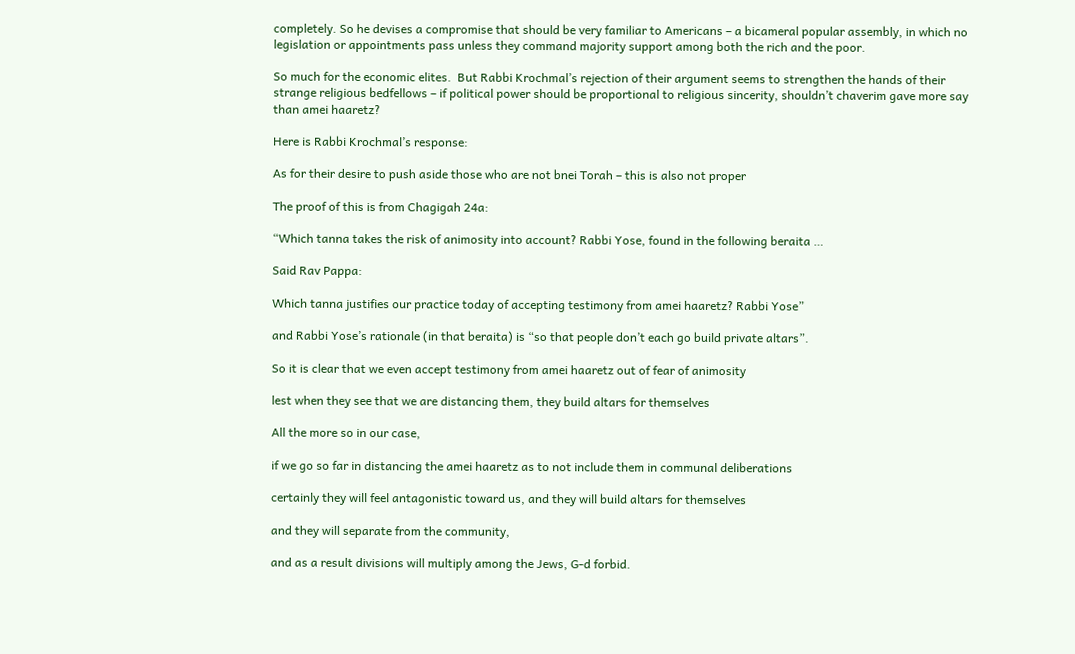completely. So he devises a compromise that should be very familiar to Americans – a bicameral popular assembly, in which no legislation or appointments pass unless they command majority support among both the rich and the poor.

So much for the economic elites.  But Rabbi Krochmal’s rejection of their argument seems to strengthen the hands of their strange religious bedfellows – if political power should be proportional to religious sincerity, shouldn’t chaverim gave more say than amei haaretz?

Here is Rabbi Krochmal’s response:

As for their desire to push aside those who are not bnei Torah – this is also not proper

The proof of this is from Chagigah 24a:

“Which tanna takes the risk of animosity into account? Rabbi Yose, found in the following beraita …

Said Rav Pappa:

Which tanna justifies our practice today of accepting testimony from amei haaretz? Rabbi Yose”

and Rabbi Yose’s rationale (in that beraita) is “so that people don’t each go build private altars”.

So it is clear that we even accept testimony from amei haaretz out of fear of animosity

lest when they see that we are distancing them, they build altars for themselves

All the more so in our case,

if we go so far in distancing the amei haaretz as to not include them in communal deliberations

certainly they will feel antagonistic toward us, and they will build altars for themselves

and they will separate from the community,

and as a result divisions will multiply among the Jews, G-d forbid.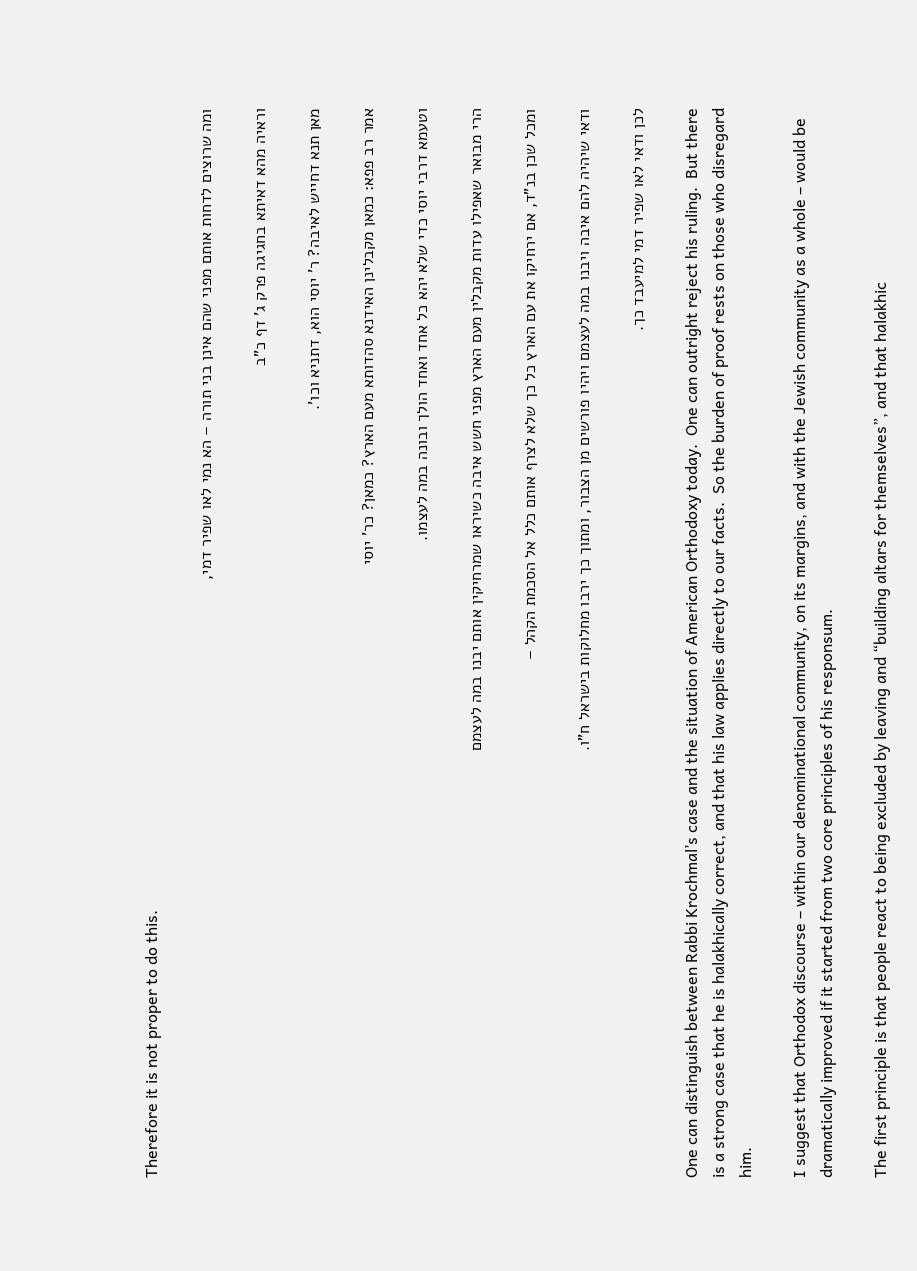Therefore it is not proper to do this.

ומה שרוצים לדחות אותם מפני שהם אינן בני תורה – הא נמי לאו שפיר דמי,

וראיה מהא דאיתא בחגיגה פרק ג’ דף כ”ב

מאן תנא דחייש לאיבה? ר’ יוסי הוא, דתניא וכו’.

אמר רב פפא: כמאן מקבלינן האידנא סהדותא מעם הארץ? כמאן? כר’ יוסי

וטעמא דרבי יוסי כדי שלא יהא כל אחד ואחד הולך ובונה במה לעצמו.

הרי מבואר שאפילו עדות מקבלין מעם הארץ מפני חשש איבה כשיראו שמרחיקין אותם יבנו במה לעצמם

ומכל שכן בנ”ד, אם ירחיקו את עם הארץ כל כך שלא לצרף אותם כלל אל הסכמת הקהל –

ודאי שיהיה להם איבה ויבנו במה לעצמם ויהיו פורשים מן הצבור, ומתוך כך ירבו מחלוקות בישראל ח”ו.

לכן ודאי לאו שפיר דמי למיעבד כך.

One can distinguish between Rabbi Krochmal’s case and the situation of American Orthodoxy today.  One can outright reject his ruling.  But there is a strong case that he is halakhically correct, and that his law applies directly to our facts.  So the burden of proof rests on those who disregard him.

I suggest that Orthodox discourse – within our denominational community, on its margins, and with the Jewish community as a whole – would be dramatically improved if it started from two core principles of his responsum.

The first principle is that people react to being excluded by leaving and “building altars for themselves”, and that halakhic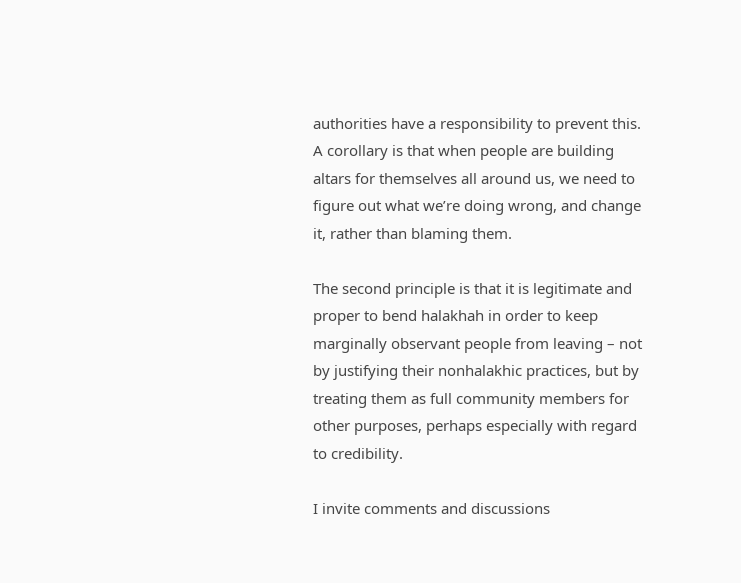authorities have a responsibility to prevent this.  A corollary is that when people are building altars for themselves all around us, we need to figure out what we’re doing wrong, and change it, rather than blaming them.

The second principle is that it is legitimate and proper to bend halakhah in order to keep marginally observant people from leaving – not by justifying their nonhalakhic practices, but by treating them as full community members for other purposes, perhaps especially with regard to credibility.

I invite comments and discussions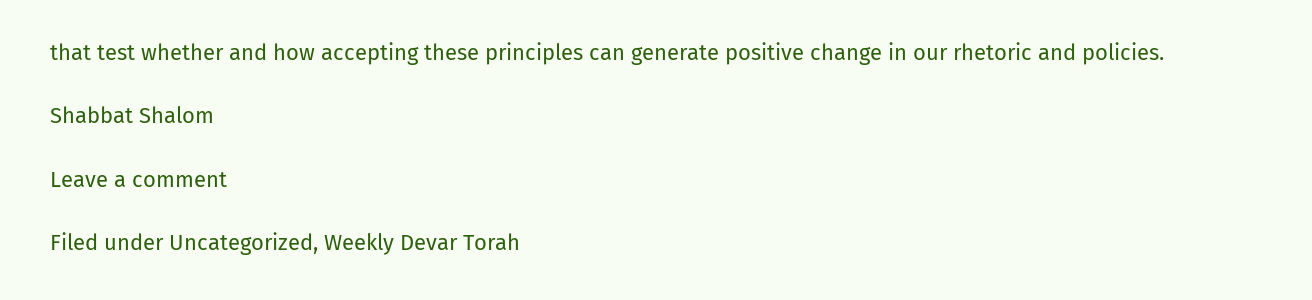that test whether and how accepting these principles can generate positive change in our rhetoric and policies.

Shabbat Shalom

Leave a comment

Filed under Uncategorized, Weekly Devar Torah